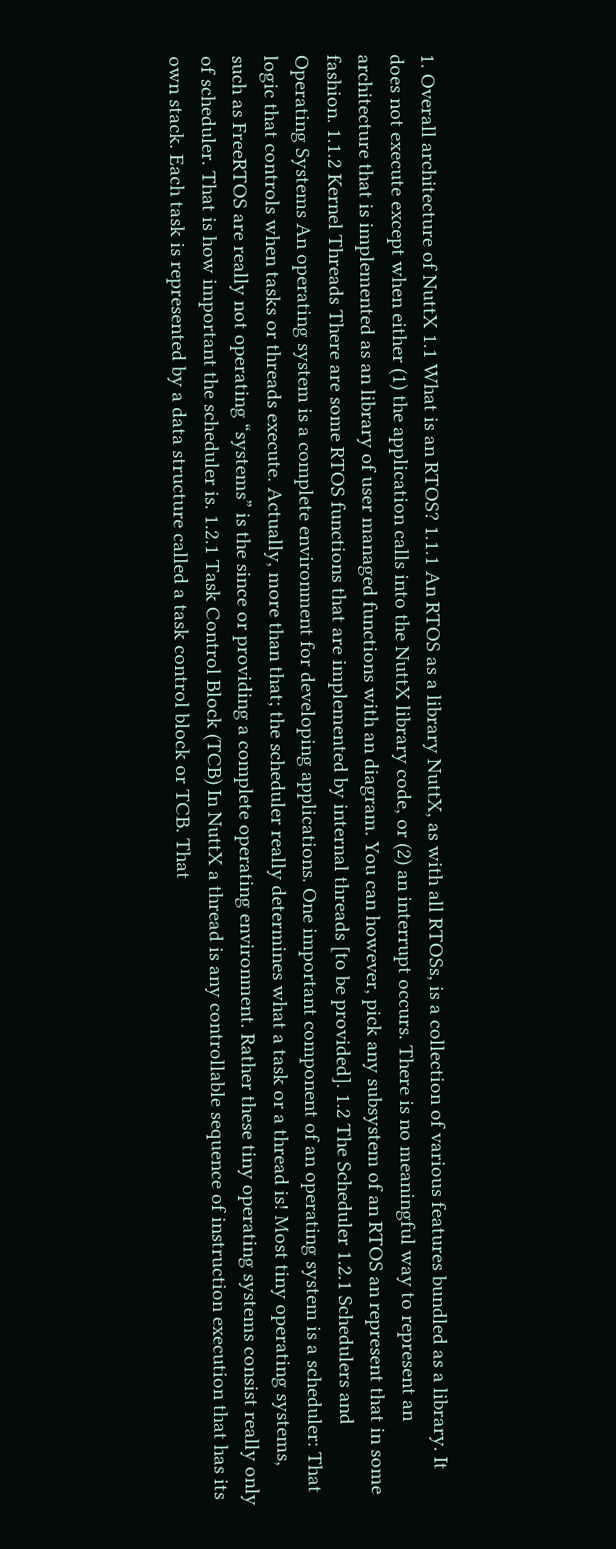1. Overall architecture of NuttX 1.1 What is an RTOS? 1.1.1 An RTOS as a library NuttX, as with all RTOSs, is a collection of various features bundled as a library. It does not execute except when either (1) the application calls into the NuttX library code, or (2) an interrupt occurs. There is no meaningful way to represent an architecture that is implemented as an library of user managed functions with an diagram. You can however, pick any subsystem of an RTOS an represent that in some fashion. 1.1.2 Kernel Threads There are some RTOS functions that are implemented by internal threads [to be provided]. 1.2 The Scheduler 1.2.1 Schedulers and Operating Systems An operating system is a complete environment for developing applications. One important component of an operating system is a scheduler: That logic that controls when tasks or threads execute. Actually, more than that; the scheduler really determines what a task or a thread is! Most tiny operating systems, such as FreeRTOS are really not operating “systems” is the since or providing a complete operating environment. Rather these tiny operating systems consist really only of scheduler. That is how important the scheduler is. 1.2.1 Task Control Block (TCB) In NuttX a thread is any controllable sequence of instruction execution that has its own stack. Each task is represented by a data structure called a task control block or TCB. That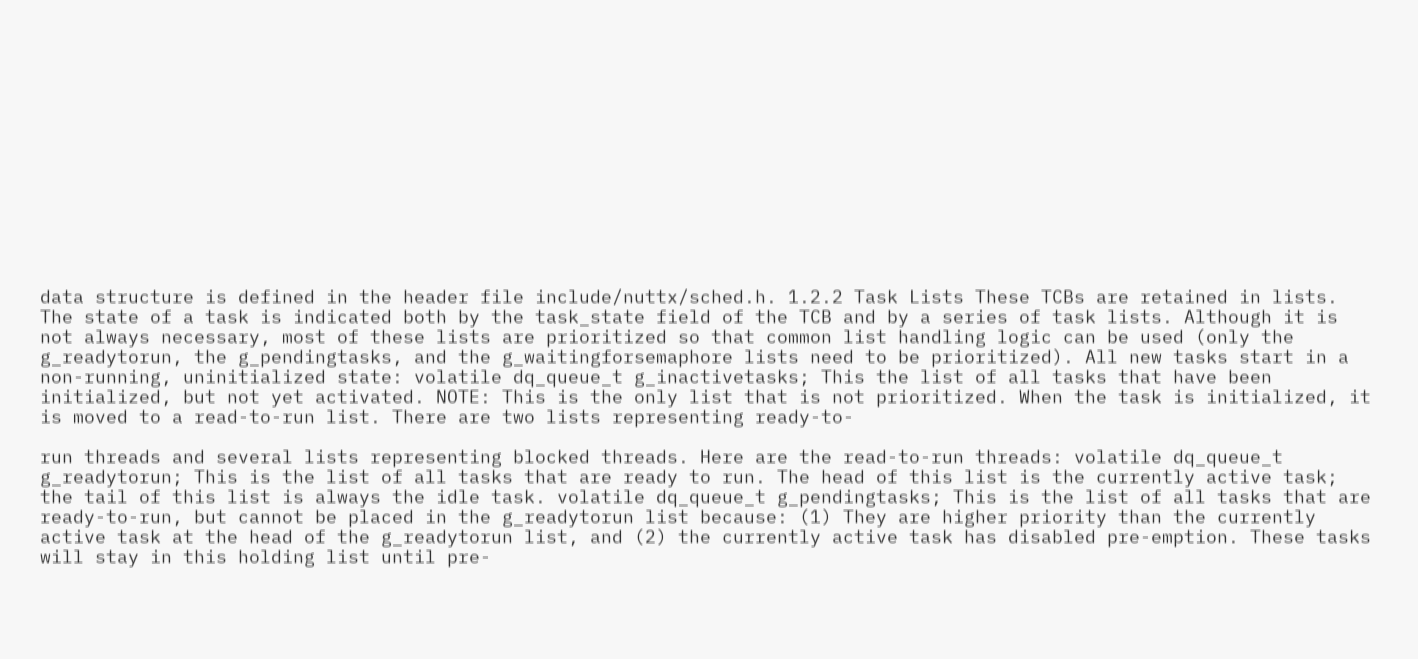data structure is defined in the header file include/nuttx/sched.h. 1.2.2 Task Lists These TCBs are retained in lists. The state of a task is indicated both by the task_state field of the TCB and by a series of task lists. Although it is not always necessary, most of these lists are prioritized so that common list handling logic can be used (only the g_readytorun, the g_pendingtasks, and the g_waitingforsemaphore lists need to be prioritized). All new tasks start in a non-running, uninitialized state: volatile dq_queue_t g_inactivetasks; This the list of all tasks that have been initialized, but not yet activated. NOTE: This is the only list that is not prioritized. When the task is initialized, it is moved to a read-to-run list. There are two lists representing ready-to-

run threads and several lists representing blocked threads. Here are the read-to-run threads: volatile dq_queue_t g_readytorun; This is the list of all tasks that are ready to run. The head of this list is the currently active task; the tail of this list is always the idle task. volatile dq_queue_t g_pendingtasks; This is the list of all tasks that are ready-to-run, but cannot be placed in the g_readytorun list because: (1) They are higher priority than the currently active task at the head of the g_readytorun list, and (2) the currently active task has disabled pre-emption. These tasks will stay in this holding list until pre-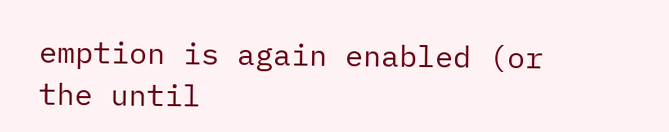emption is again enabled (or the until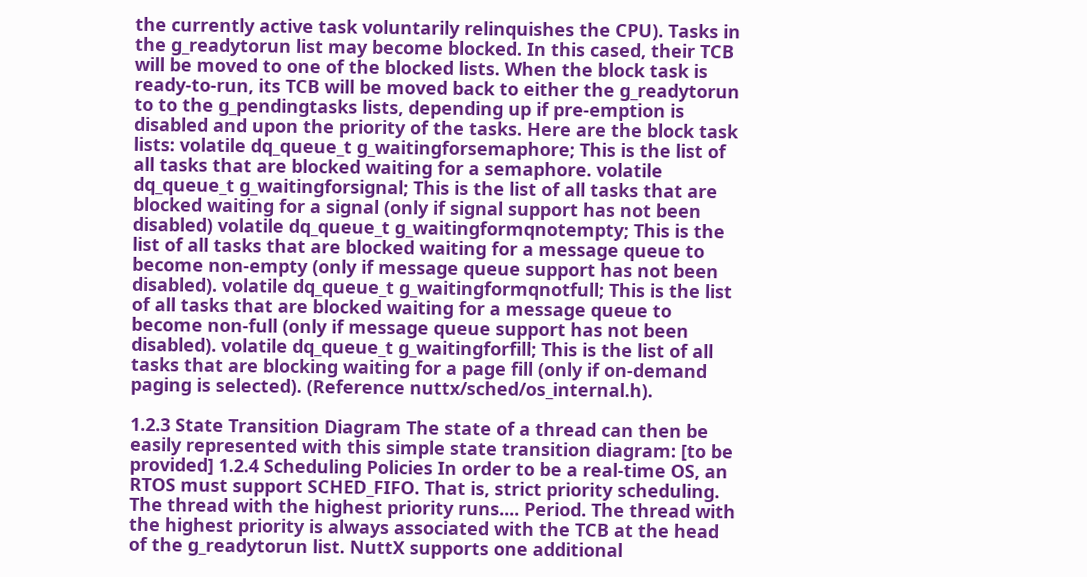the currently active task voluntarily relinquishes the CPU). Tasks in the g_readytorun list may become blocked. In this cased, their TCB will be moved to one of the blocked lists. When the block task is ready-to-run, its TCB will be moved back to either the g_readytorun to to the g_pendingtasks lists, depending up if pre-emption is disabled and upon the priority of the tasks. Here are the block task lists: volatile dq_queue_t g_waitingforsemaphore; This is the list of all tasks that are blocked waiting for a semaphore. volatile dq_queue_t g_waitingforsignal; This is the list of all tasks that are blocked waiting for a signal (only if signal support has not been disabled) volatile dq_queue_t g_waitingformqnotempty; This is the list of all tasks that are blocked waiting for a message queue to become non-empty (only if message queue support has not been disabled). volatile dq_queue_t g_waitingformqnotfull; This is the list of all tasks that are blocked waiting for a message queue to become non-full (only if message queue support has not been disabled). volatile dq_queue_t g_waitingforfill; This is the list of all tasks that are blocking waiting for a page fill (only if on-demand paging is selected). (Reference nuttx/sched/os_internal.h).

1.2.3 State Transition Diagram The state of a thread can then be easily represented with this simple state transition diagram: [to be provided] 1.2.4 Scheduling Policies In order to be a real-time OS, an RTOS must support SCHED_FIFO. That is, strict priority scheduling. The thread with the highest priority runs.... Period. The thread with the highest priority is always associated with the TCB at the head of the g_readytorun list. NuttX supports one additional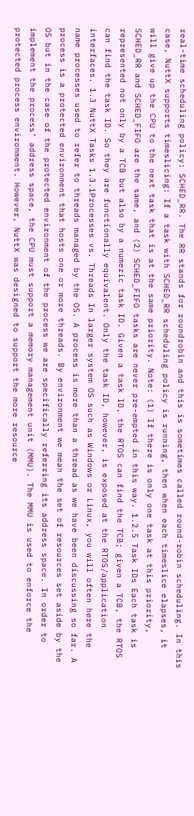real-time scheduling policy: SCHED_RR. The RR stands for roundrobin and this is sometimes called round-robin scheduling. In this case, NuttX supports timeslicing: If a task with SCHED_RR scheduling policy is running, then when each timeslice elapses, it will give up the CPU to the next task that is at the same priority. Note: (1) If there is only one task at this priority, SCHED_RR and SCHED_FIFO are the same, and (2) SCHED_FIFO tasks are never pre-empted in this way. 1.2.5 Task IDs Each task is represented not only by a TCB but also by a numeric task ID. Given a task ID, the RTOS can find the TCB; given a TCB, the RTOS can find the task ID. So they are functionally equivalent. Only the task ID, however, is exposed at the RTOS/application interfaces. 1.3 NuttX Tasks 1.3.1Processes vs. Threads In larger system OS such as Windows or Linux, you will often here the name processes used to refer to threads managed by the OS. A process is more than a thread as we have been discussing so far. A process is a protected environment that hosts one or more threads. By environment we mean the set of resources set aside by the OS but in the case of the protected environment of the process we are specifically referring its address space. In order to implement the process' address space, the CPU must support a memory management unit (MMU). The MMU is used to enforce the protected process environment. However, NuttX was designed to support the more resource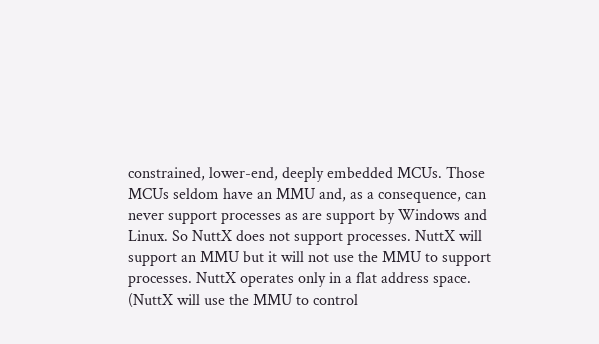constrained, lower-end, deeply embedded MCUs. Those MCUs seldom have an MMU and, as a consequence, can never support processes as are support by Windows and Linux. So NuttX does not support processes. NuttX will support an MMU but it will not use the MMU to support processes. NuttX operates only in a flat address space. (NuttX will use the MMU to control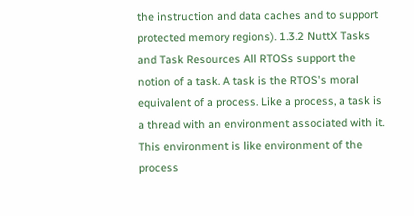the instruction and data caches and to support protected memory regions). 1.3.2 NuttX Tasks and Task Resources All RTOSs support the notion of a task. A task is the RTOS's moral equivalent of a process. Like a process, a task is a thread with an environment associated with it. This environment is like environment of the process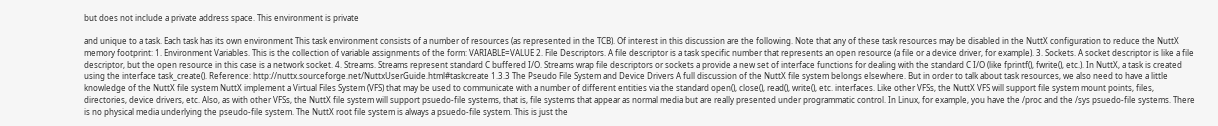but does not include a private address space. This environment is private

and unique to a task. Each task has its own environment This task environment consists of a number of resources (as represented in the TCB). Of interest in this discussion are the following. Note that any of these task resources may be disabled in the NuttX configuration to reduce the NuttX memory footprint: 1. Environment Variables. This is the collection of variable assignments of the form: VARIABLE=VALUE 2. File Descriptors. A file descriptor is a task specific number that represents an open resource (a file or a device driver, for example). 3. Sockets. A socket descriptor is like a file descriptor, but the open resource in this case is a network socket. 4. Streams. Streams represent standard C buffered I/O. Streams wrap file descriptors or sockets a provide a new set of interface functions for dealing with the standard C I/O (like fprintf(), fwrite(), etc.). In NuttX, a task is created using the interface task_create(). Reference: http://nuttx.sourceforge.net/NuttxUserGuide.html#taskcreate 1.3.3 The Pseudo File System and Device Drivers A full discussion of the NuttX file system belongs elsewhere. But in order to talk about task resources, we also need to have a little knowledge of the NuttX file system NuttX implement a Virtual Files System (VFS) that may be used to communicate with a number of different entities via the standard open(), close(), read(), write(), etc. interfaces. Like other VFSs, the NuttX VFS will support file system mount points, files, directories, device drivers, etc. Also, as with other VFSs, the NuttX file system will support psuedo-file systems, that is, file systems that appear as normal media but are really presented under programmatic control. In Linux, for example, you have the /proc and the /sys psuedo-file systems. There is no physical media underlying the pseudo-file system. The NuttX root file system is always a psuedo-file system. This is just the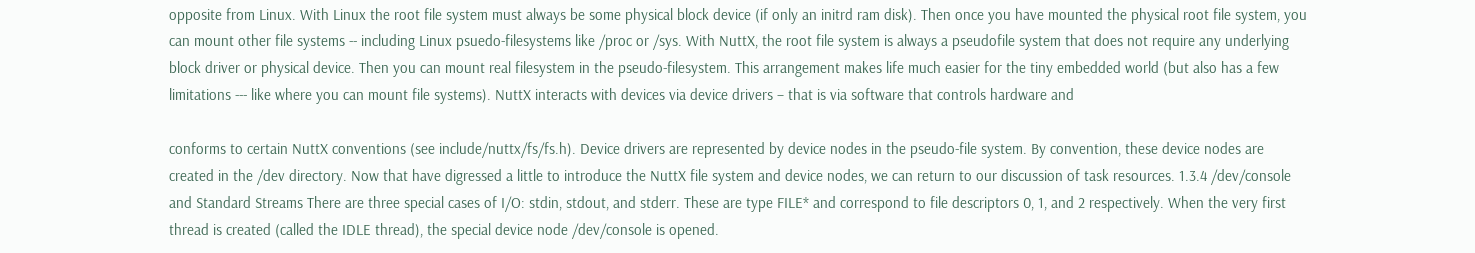opposite from Linux. With Linux the root file system must always be some physical block device (if only an initrd ram disk). Then once you have mounted the physical root file system, you can mount other file systems -- including Linux psuedo-filesystems like /proc or /sys. With NuttX, the root file system is always a pseudofile system that does not require any underlying block driver or physical device. Then you can mount real filesystem in the pseudo-filesystem. This arrangement makes life much easier for the tiny embedded world (but also has a few limitations --- like where you can mount file systems). NuttX interacts with devices via device drivers – that is via software that controls hardware and

conforms to certain NuttX conventions (see include/nuttx/fs/fs.h). Device drivers are represented by device nodes in the pseudo-file system. By convention, these device nodes are created in the /dev directory. Now that have digressed a little to introduce the NuttX file system and device nodes, we can return to our discussion of task resources. 1.3.4 /dev/console and Standard Streams There are three special cases of I/O: stdin, stdout, and stderr. These are type FILE* and correspond to file descriptors 0, 1, and 2 respectively. When the very first thread is created (called the IDLE thread), the special device node /dev/console is opened.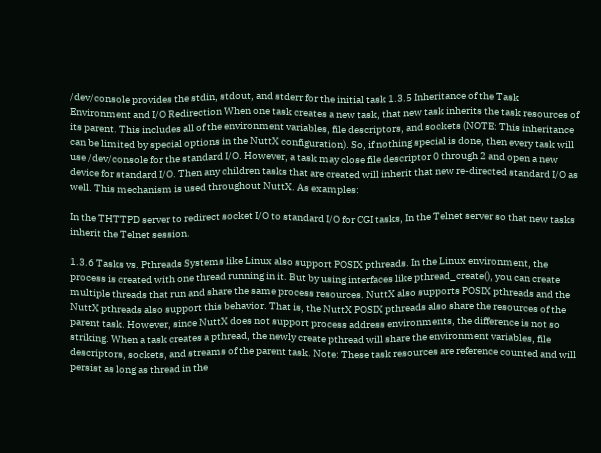/dev/console provides the stdin, stdout, and stderr for the initial task 1.3.5 Inheritance of the Task Environment and I/O Redirection When one task creates a new task, that new task inherits the task resources of its parent. This includes all of the environment variables, file descriptors, and sockets (NOTE: This inheritance can be limited by special options in the NuttX configuration). So, if nothing special is done, then every task will use /dev/console for the standard I/O. However, a task may close file descriptor 0 through 2 and open a new device for standard I/O. Then any children tasks that are created will inherit that new re-directed standard I/O as well. This mechanism is used throughout NuttX. As examples:

In the THTTPD server to redirect socket I/O to standard I/O for CGI tasks, In the Telnet server so that new tasks inherit the Telnet session.

1.3.6 Tasks vs. Pthreads Systems like Linux also support POSIX pthreads. In the Linux environment, the process is created with one thread running in it. But by using interfaces like pthread_create(), you can create multiple threads that run and share the same process resources. NuttX also supports POSIX pthreads and the NuttX pthreads also support this behavior. That is, the NuttX POSIX pthreads also share the resources of the parent task. However, since NuttX does not support process address environments, the difference is not so striking. When a task creates a pthread, the newly create pthread will share the environment variables, file descriptors, sockets, and streams of the parent task. Note: These task resources are reference counted and will persist as long as thread in the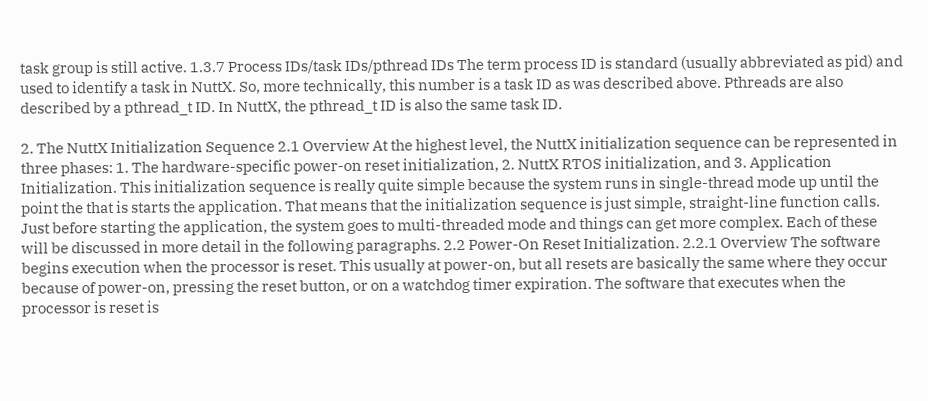task group is still active. 1.3.7 Process IDs/task IDs/pthread IDs The term process ID is standard (usually abbreviated as pid) and used to identify a task in NuttX. So, more technically, this number is a task ID as was described above. Pthreads are also described by a pthread_t ID. In NuttX, the pthread_t ID is also the same task ID.

2. The NuttX Initialization Sequence 2.1 Overview At the highest level, the NuttX initialization sequence can be represented in three phases: 1. The hardware-specific power-on reset initialization, 2. NuttX RTOS initialization, and 3. Application Initialization. This initialization sequence is really quite simple because the system runs in single-thread mode up until the point the that is starts the application. That means that the initialization sequence is just simple, straight-line function calls. Just before starting the application, the system goes to multi-threaded mode and things can get more complex. Each of these will be discussed in more detail in the following paragraphs. 2.2 Power-On Reset Initialization. 2.2.1 Overview The software begins execution when the processor is reset. This usually at power-on, but all resets are basically the same where they occur because of power-on, pressing the reset button, or on a watchdog timer expiration. The software that executes when the processor is reset is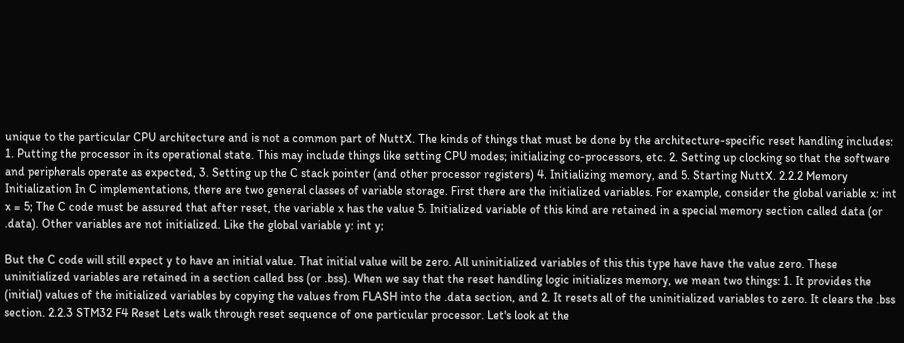unique to the particular CPU architecture and is not a common part of NuttX. The kinds of things that must be done by the architecture-specific reset handling includes: 1. Putting the processor in its operational state. This may include things like setting CPU modes; initializing co-processors, etc. 2. Setting up clocking so that the software and peripherals operate as expected, 3. Setting up the C stack pointer (and other processor registers) 4. Initializing memory, and 5. Starting NuttX. 2.2.2 Memory Initialization In C implementations, there are two general classes of variable storage. First there are the initialized variables. For example, consider the global variable x: int x = 5; The C code must be assured that after reset, the variable x has the value 5. Initialized variable of this kind are retained in a special memory section called data (or .data). Other variables are not initialized. Like the global variable y: int y;

But the C code will still expect y to have an initial value. That initial value will be zero. All uninitialized variables of this this type have have the value zero. These uninitialized variables are retained in a section called bss (or .bss). When we say that the reset handling logic initializes memory, we mean two things: 1. It provides the (initial) values of the initialized variables by copying the values from FLASH into the .data section, and 2. It resets all of the uninitialized variables to zero. It clears the .bss section. 2.2.3 STM32 F4 Reset Lets walk through reset sequence of one particular processor. Let's look at the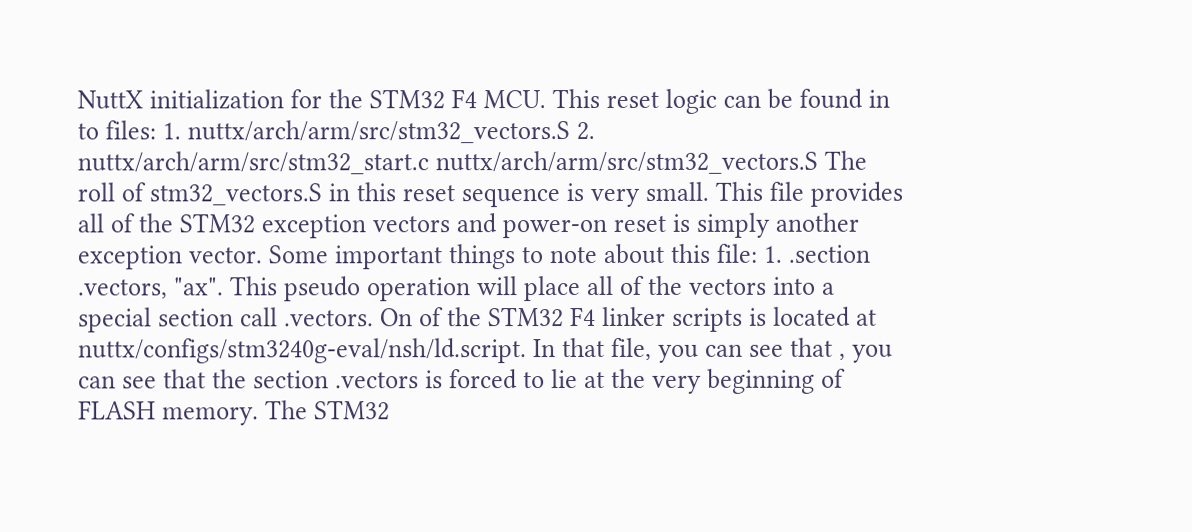NuttX initialization for the STM32 F4 MCU. This reset logic can be found in to files: 1. nuttx/arch/arm/src/stm32_vectors.S 2. nuttx/arch/arm/src/stm32_start.c nuttx/arch/arm/src/stm32_vectors.S The roll of stm32_vectors.S in this reset sequence is very small. This file provides all of the STM32 exception vectors and power-on reset is simply another exception vector. Some important things to note about this file: 1. .section .vectors, "ax". This pseudo operation will place all of the vectors into a special section call .vectors. On of the STM32 F4 linker scripts is located at nuttx/configs/stm3240g-eval/nsh/ld.script. In that file, you can see that , you can see that the section .vectors is forced to lie at the very beginning of FLASH memory. The STM32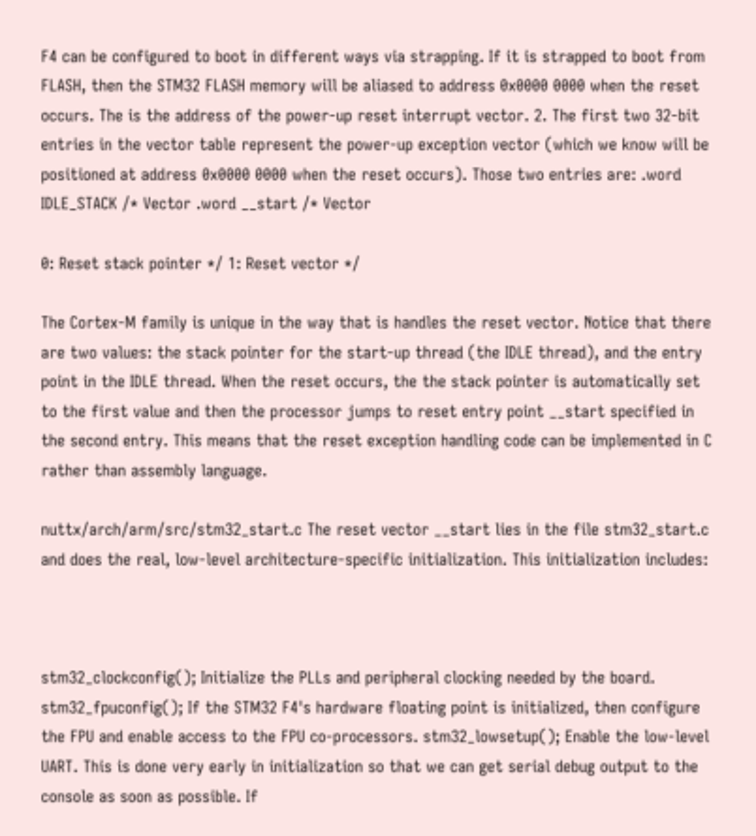F4 can be configured to boot in different ways via strapping. If it is strapped to boot from FLASH, then the STM32 FLASH memory will be aliased to address 0x0000 0000 when the reset occurs. The is the address of the power-up reset interrupt vector. 2. The first two 32-bit entries in the vector table represent the power-up exception vector (which we know will be positioned at address 0x0000 0000 when the reset occurs). Those two entries are: .word IDLE_STACK /* Vector .word __start /* Vector

0: Reset stack pointer */ 1: Reset vector */

The Cortex-M family is unique in the way that is handles the reset vector. Notice that there are two values: the stack pointer for the start-up thread (the IDLE thread), and the entry point in the IDLE thread. When the reset occurs, the the stack pointer is automatically set to the first value and then the processor jumps to reset entry point __start specified in the second entry. This means that the reset exception handling code can be implemented in C rather than assembly language.

nuttx/arch/arm/src/stm32_start.c The reset vector __start lies in the file stm32_start.c and does the real, low-level architecture-specific initialization. This initialization includes:



stm32_clockconfig(); Initialize the PLLs and peripheral clocking needed by the board. stm32_fpuconfig(); If the STM32 F4's hardware floating point is initialized, then configure the FPU and enable access to the FPU co-processors. stm32_lowsetup(); Enable the low-level UART. This is done very early in initialization so that we can get serial debug output to the console as soon as possible. If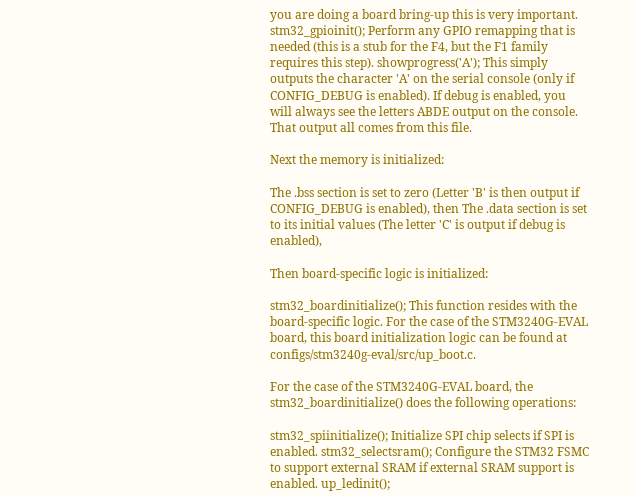you are doing a board bring-up this is very important. stm32_gpioinit(); Perform any GPIO remapping that is needed (this is a stub for the F4, but the F1 family requires this step). showprogress('A'); This simply outputs the character 'A' on the serial console (only if CONFIG_DEBUG is enabled). If debug is enabled, you will always see the letters ABDE output on the console. That output all comes from this file.

Next the memory is initialized:

The .bss section is set to zero (Letter 'B' is then output if CONFIG_DEBUG is enabled), then The .data section is set to its initial values (The letter 'C' is output if debug is enabled),

Then board-specific logic is initialized:

stm32_boardinitialize(); This function resides with the board-specific logic. For the case of the STM3240G-EVAL board, this board initialization logic can be found at configs/stm3240g-eval/src/up_boot.c.

For the case of the STM3240G-EVAL board, the stm32_boardinitialize() does the following operations:

stm32_spiinitialize(); Initialize SPI chip selects if SPI is enabled. stm32_selectsram(); Configure the STM32 FSMC to support external SRAM if external SRAM support is enabled. up_ledinit();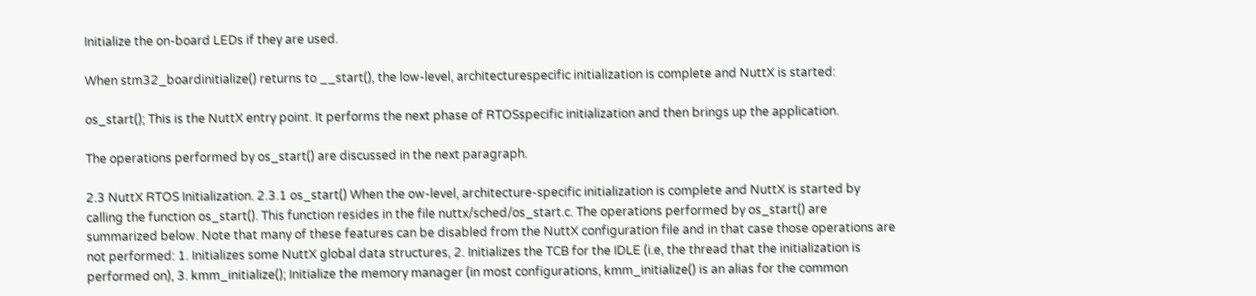Initialize the on-board LEDs if they are used.

When stm32_boardinitialize() returns to __start(), the low-level, architecturespecific initialization is complete and NuttX is started:

os_start(); This is the NuttX entry point. It performs the next phase of RTOSspecific initialization and then brings up the application.

The operations performed by os_start() are discussed in the next paragraph.

2.3 NuttX RTOS Initialization. 2.3.1 os_start() When the ow-level, architecture-specific initialization is complete and NuttX is started by calling the function os_start(). This function resides in the file nuttx/sched/os_start.c. The operations performed by os_start() are summarized below. Note that many of these features can be disabled from the NuttX configuration file and in that case those operations are not performed: 1. Initializes some NuttX global data structures, 2. Initializes the TCB for the IDLE (i.e, the thread that the initialization is performed on), 3. kmm_initialize(); Initialize the memory manager (in most configurations, kmm_initialize() is an alias for the common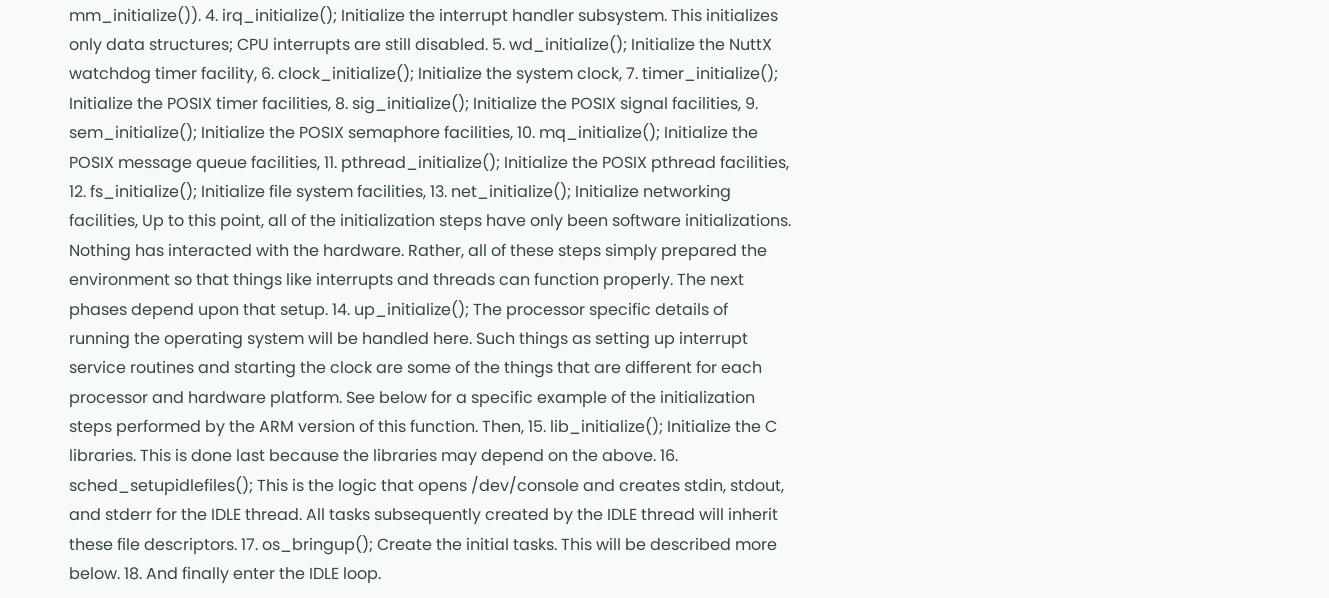mm_initialize()). 4. irq_initialize(); Initialize the interrupt handler subsystem. This initializes only data structures; CPU interrupts are still disabled. 5. wd_initialize(); Initialize the NuttX watchdog timer facility, 6. clock_initialize(); Initialize the system clock, 7. timer_initialize(); Initialize the POSIX timer facilities, 8. sig_initialize(); Initialize the POSIX signal facilities, 9. sem_initialize(); Initialize the POSIX semaphore facilities, 10. mq_initialize(); Initialize the POSIX message queue facilities, 11. pthread_initialize(); Initialize the POSIX pthread facilities, 12. fs_initialize(); Initialize file system facilities, 13. net_initialize(); Initialize networking facilities, Up to this point, all of the initialization steps have only been software initializations. Nothing has interacted with the hardware. Rather, all of these steps simply prepared the environment so that things like interrupts and threads can function properly. The next phases depend upon that setup. 14. up_initialize(); The processor specific details of running the operating system will be handled here. Such things as setting up interrupt service routines and starting the clock are some of the things that are different for each processor and hardware platform. See below for a specific example of the initialization steps performed by the ARM version of this function. Then, 15. lib_initialize(); Initialize the C libraries. This is done last because the libraries may depend on the above. 16. sched_setupidlefiles(); This is the logic that opens /dev/console and creates stdin, stdout, and stderr for the IDLE thread. All tasks subsequently created by the IDLE thread will inherit these file descriptors. 17. os_bringup(); Create the initial tasks. This will be described more below. 18. And finally enter the IDLE loop.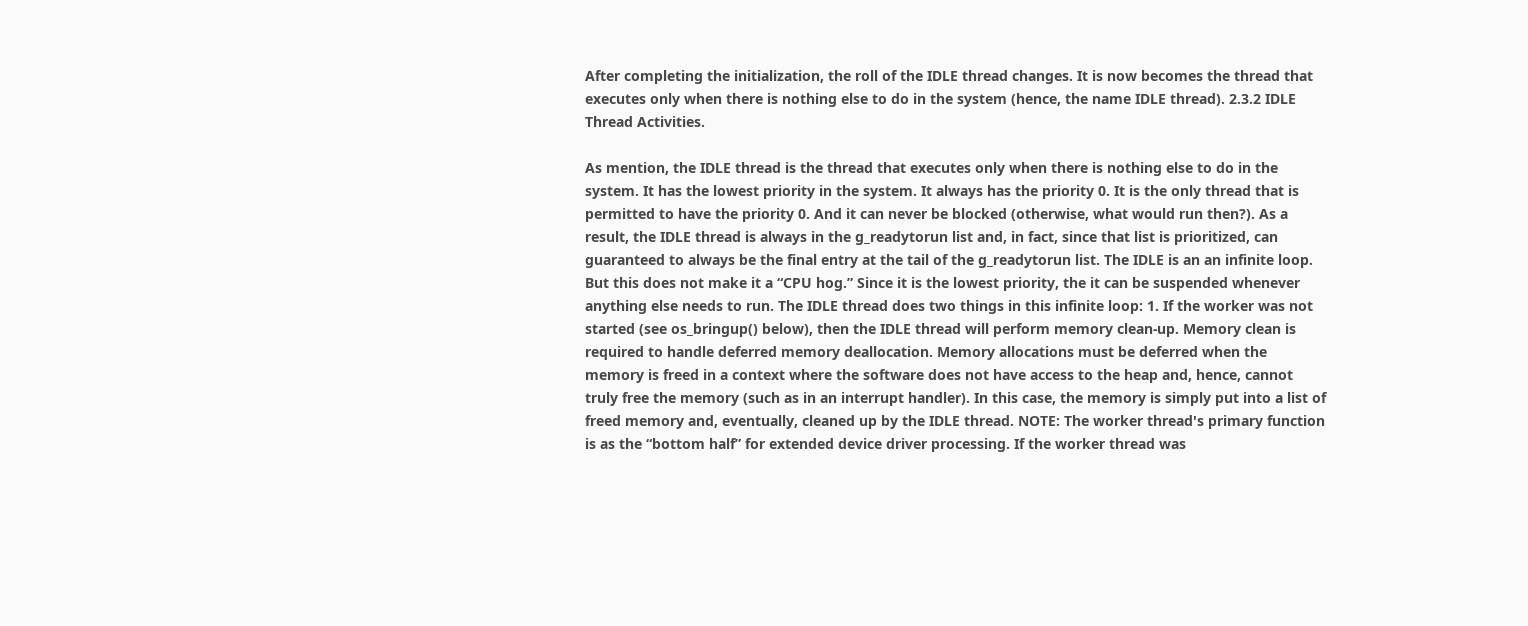After completing the initialization, the roll of the IDLE thread changes. It is now becomes the thread that executes only when there is nothing else to do in the system (hence, the name IDLE thread). 2.3.2 IDLE Thread Activities.

As mention, the IDLE thread is the thread that executes only when there is nothing else to do in the system. It has the lowest priority in the system. It always has the priority 0. It is the only thread that is permitted to have the priority 0. And it can never be blocked (otherwise, what would run then?). As a result, the IDLE thread is always in the g_readytorun list and, in fact, since that list is prioritized, can guaranteed to always be the final entry at the tail of the g_readytorun list. The IDLE is an an infinite loop. But this does not make it a “CPU hog.” Since it is the lowest priority, the it can be suspended whenever anything else needs to run. The IDLE thread does two things in this infinite loop: 1. If the worker was not started (see os_bringup() below), then the IDLE thread will perform memory clean-up. Memory clean is required to handle deferred memory deallocation. Memory allocations must be deferred when the memory is freed in a context where the software does not have access to the heap and, hence, cannot truly free the memory (such as in an interrupt handler). In this case, the memory is simply put into a list of freed memory and, eventually, cleaned up by the IDLE thread. NOTE: The worker thread's primary function is as the “bottom half” for extended device driver processing. If the worker thread was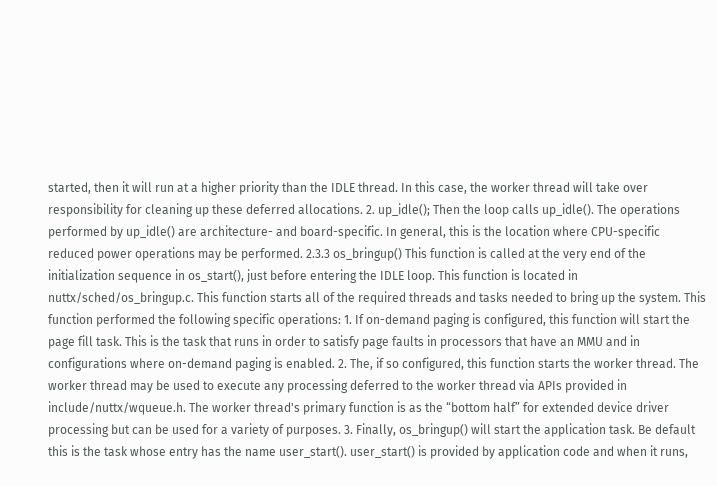started, then it will run at a higher priority than the IDLE thread. In this case, the worker thread will take over responsibility for cleaning up these deferred allocations. 2. up_idle(); Then the loop calls up_idle(). The operations performed by up_idle() are architecture- and board-specific. In general, this is the location where CPU-specific reduced power operations may be performed. 2.3.3 os_bringup() This function is called at the very end of the initialization sequence in os_start(), just before entering the IDLE loop. This function is located in nuttx/sched/os_bringup.c. This function starts all of the required threads and tasks needed to bring up the system. This function performed the following specific operations: 1. If on-demand paging is configured, this function will start the page fill task. This is the task that runs in order to satisfy page faults in processors that have an MMU and in configurations where on-demand paging is enabled. 2. The, if so configured, this function starts the worker thread. The worker thread may be used to execute any processing deferred to the worker thread via APIs provided in include/nuttx/wqueue.h. The worker thread's primary function is as the “bottom half” for extended device driver processing but can be used for a variety of purposes. 3. Finally, os_bringup() will start the application task. Be default this is the task whose entry has the name user_start(). user_start() is provided by application code and when it runs,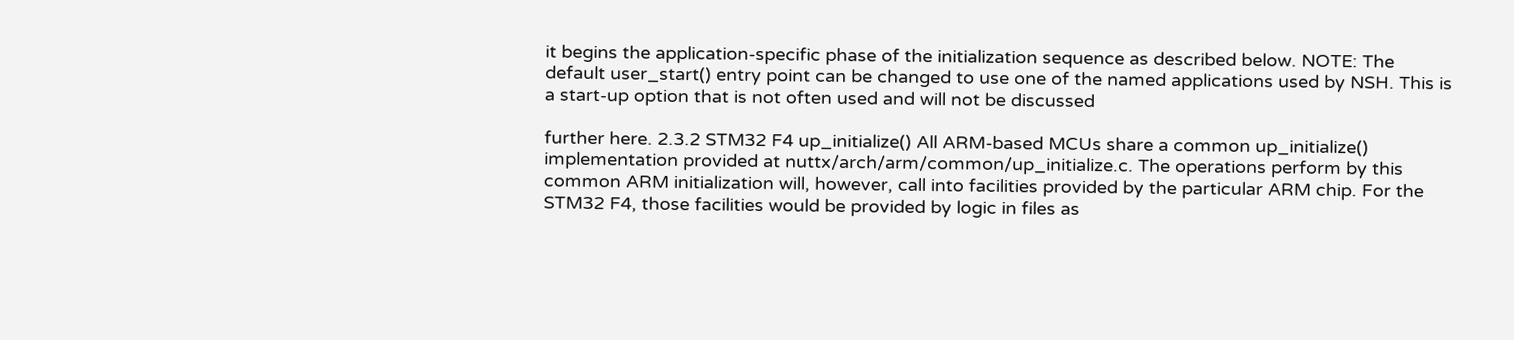it begins the application-specific phase of the initialization sequence as described below. NOTE: The default user_start() entry point can be changed to use one of the named applications used by NSH. This is a start-up option that is not often used and will not be discussed

further here. 2.3.2 STM32 F4 up_initialize() All ARM-based MCUs share a common up_initialize() implementation provided at nuttx/arch/arm/common/up_initialize.c. The operations perform by this common ARM initialization will, however, call into facilities provided by the particular ARM chip. For the STM32 F4, those facilities would be provided by logic in files as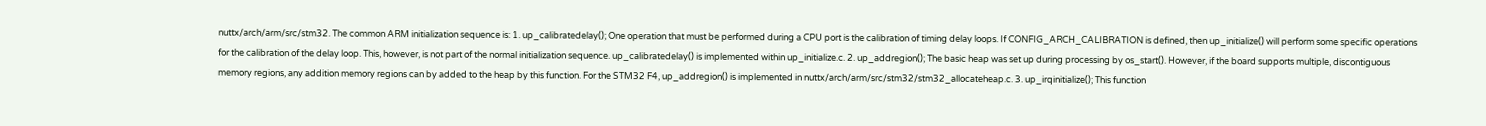nuttx/arch/arm/src/stm32. The common ARM initialization sequence is: 1. up_calibratedelay(); One operation that must be performed during a CPU port is the calibration of timing delay loops. If CONFIG_ARCH_CALIBRATION is defined, then up_initialize() will perform some specific operations for the calibration of the delay loop. This, however, is not part of the normal initialization sequence. up_calibratedelay() is implemented within up_initialize.c. 2. up_addregion(); The basic heap was set up during processing by os_start(). However, if the board supports multiple, discontiguous memory regions, any addition memory regions can by added to the heap by this function. For the STM32 F4, up_addregion() is implemented in nuttx/arch/arm/src/stm32/stm32_allocateheap.c. 3. up_irqinitialize(); This function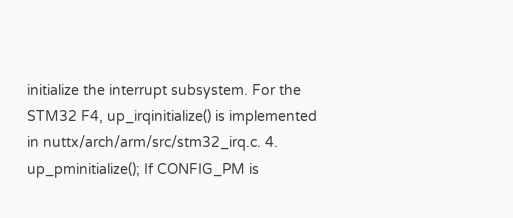initialize the interrupt subsystem. For the STM32 F4, up_irqinitialize() is implemented in nuttx/arch/arm/src/stm32_irq.c. 4. up_pminitialize(); If CONFIG_PM is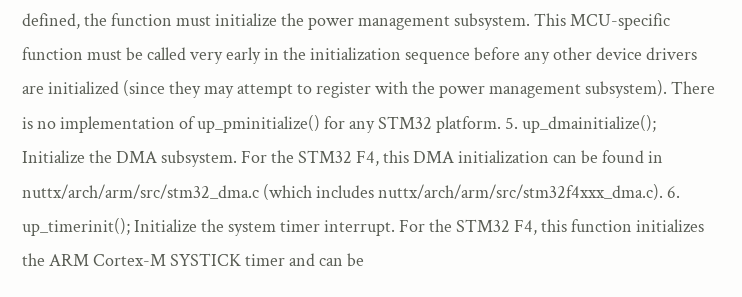defined, the function must initialize the power management subsystem. This MCU-specific function must be called very early in the initialization sequence before any other device drivers are initialized (since they may attempt to register with the power management subsystem). There is no implementation of up_pminitialize() for any STM32 platform. 5. up_dmainitialize(); Initialize the DMA subsystem. For the STM32 F4, this DMA initialization can be found in nuttx/arch/arm/src/stm32_dma.c (which includes nuttx/arch/arm/src/stm32f4xxx_dma.c). 6. up_timerinit(); Initialize the system timer interrupt. For the STM32 F4, this function initializes the ARM Cortex-M SYSTICK timer and can be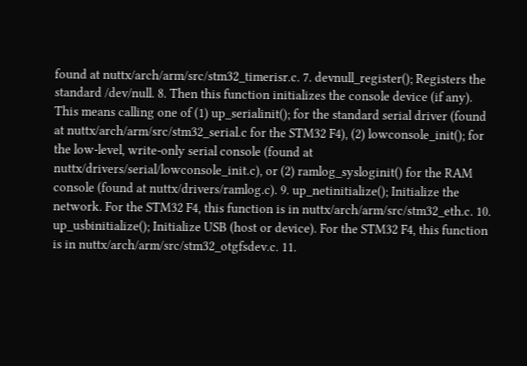found at nuttx/arch/arm/src/stm32_timerisr.c. 7. devnull_register(); Registers the standard /dev/null. 8. Then this function initializes the console device (if any). This means calling one of (1) up_serialinit(); for the standard serial driver (found at nuttx/arch/arm/src/stm32_serial.c for the STM32 F4), (2) lowconsole_init(); for the low-level, write-only serial console (found at nuttx/drivers/serial/lowconsole_init.c), or (2) ramlog_sysloginit() for the RAM console (found at nuttx/drivers/ramlog.c). 9. up_netinitialize(); Initialize the network. For the STM32 F4, this function is in nuttx/arch/arm/src/stm32_eth.c. 10. up_usbinitialize(); Initialize USB (host or device). For the STM32 F4, this function is in nuttx/arch/arm/src/stm32_otgfsdev.c. 11.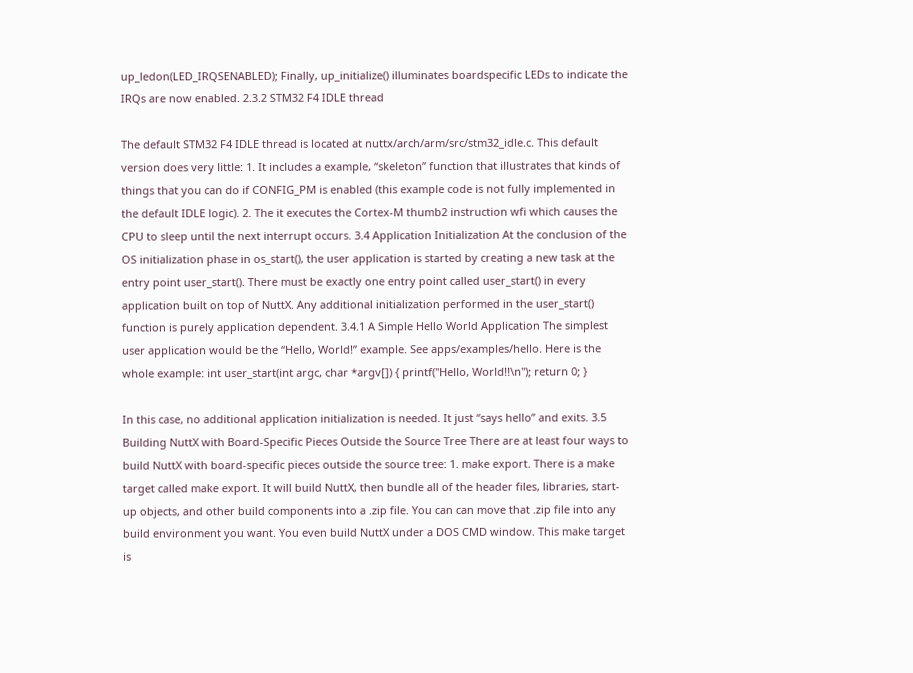up_ledon(LED_IRQSENABLED); Finally, up_initialize() illuminates boardspecific LEDs to indicate the IRQs are now enabled. 2.3.2 STM32 F4 IDLE thread

The default STM32 F4 IDLE thread is located at nuttx/arch/arm/src/stm32_idle.c. This default version does very little: 1. It includes a example, “skeleton” function that illustrates that kinds of things that you can do if CONFIG_PM is enabled (this example code is not fully implemented in the default IDLE logic). 2. The it executes the Cortex-M thumb2 instruction wfi which causes the CPU to sleep until the next interrupt occurs. 3.4 Application Initialization At the conclusion of the OS initialization phase in os_start(), the user application is started by creating a new task at the entry point user_start(). There must be exactly one entry point called user_start() in every application built on top of NuttX. Any additional initialization performed in the user_start() function is purely application dependent. 3.4.1 A Simple Hello World Application The simplest user application would be the “Hello, World!” example. See apps/examples/hello. Here is the whole example: int user_start(int argc, char *argv[]) { printf("Hello, World!!\n"); return 0; }

In this case, no additional application initialization is needed. It just “says hello” and exits. 3.5 Building NuttX with Board-Specific Pieces Outside the Source Tree There are at least four ways to build NuttX with board-specific pieces outside the source tree: 1. make export. There is a make target called make export. It will build NuttX, then bundle all of the header files, libraries, start-up objects, and other build components into a .zip file. You can can move that .zip file into any build environment you want. You even build NuttX under a DOS CMD window. This make target is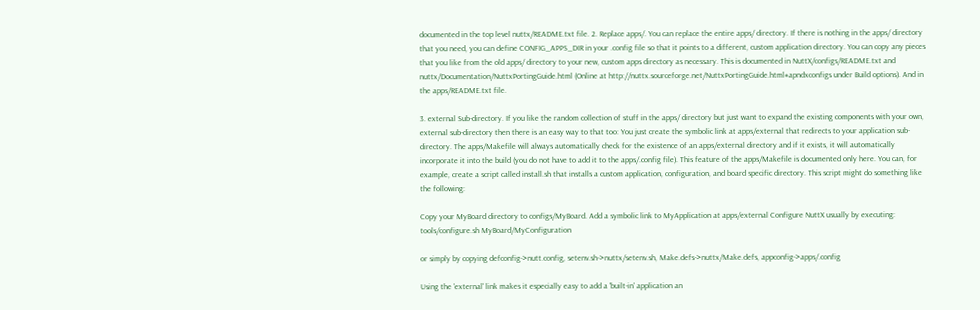documented in the top level nuttx/README.txt file. 2. Replace apps/. You can replace the entire apps/ directory. If there is nothing in the apps/ directory that you need, you can define CONFIG_APPS_DIR in your .config file so that it points to a different, custom application directory. You can copy any pieces that you like from the old apps/ directory to your new, custom apps directory as necessary. This is documented in NuttX/configs/README.txt and nuttx/Documentation/NuttxPortingGuide.html (Online at http://nuttx.sourceforge.net/NuttxPortingGuide.html#apndxconfigs under Build options). And in the apps/README.txt file.

3. external Sub-directory. If you like the random collection of stuff in the apps/ directory but just want to expand the existing components with your own, external sub-directory then there is an easy way to that too: You just create the symbolic link at apps/external that redirects to your application sub-directory. The apps/Makefile will always automatically check for the existence of an apps/external directory and if it exists, it will automatically incorporate it into the build (you do not have to add it to the apps/.config file). This feature of the apps/Makefile is documented only here. You can, for example, create a script called install.sh that installs a custom application, configuration, and board specific directory. This script might do something like the following:

Copy your MyBoard directory to configs/MyBoard. Add a symbolic link to MyApplication at apps/external Configure NuttX usually by executing: tools/configure.sh MyBoard/MyConfiguration

or simply by copying defconfig->nutt.config, setenv.sh->nuttx/setenv.sh, Make.defs->nuttx/Make.defs, appconfig->apps/.config

Using the 'external' link makes it especially easy to add a 'built-in' application an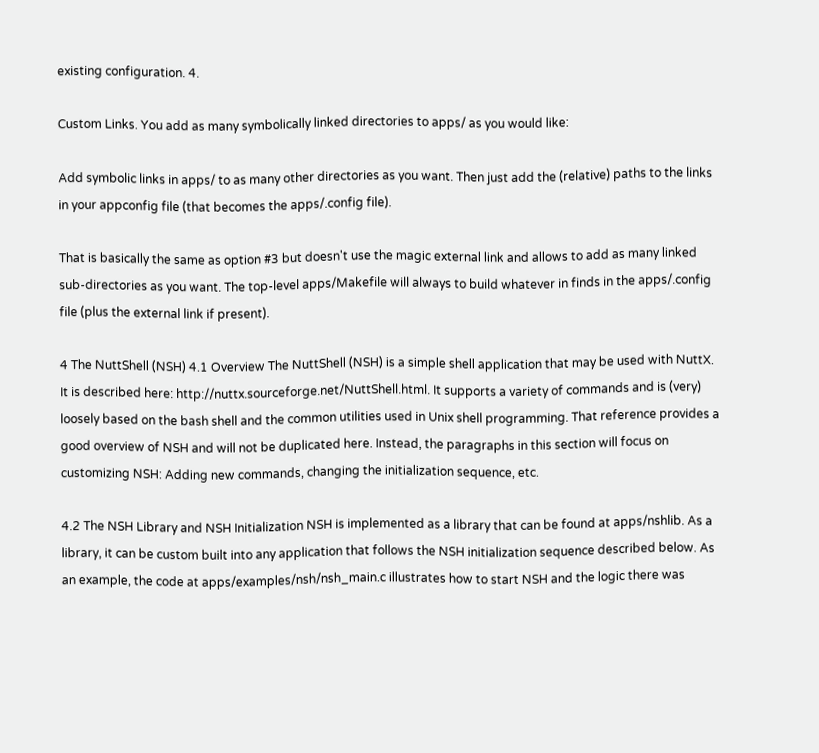existing configuration. 4.

Custom Links. You add as many symbolically linked directories to apps/ as you would like:

Add symbolic links in apps/ to as many other directories as you want. Then just add the (relative) paths to the links in your appconfig file (that becomes the apps/.config file).

That is basically the same as option #3 but doesn't use the magic external link and allows to add as many linked sub-directories as you want. The top-level apps/Makefile will always to build whatever in finds in the apps/.config file (plus the external link if present).

4 The NuttShell (NSH) 4.1 Overview The NuttShell (NSH) is a simple shell application that may be used with NuttX. It is described here: http://nuttx.sourceforge.net/NuttShell.html. It supports a variety of commands and is (very) loosely based on the bash shell and the common utilities used in Unix shell programming. That reference provides a good overview of NSH and will not be duplicated here. Instead, the paragraphs in this section will focus on customizing NSH: Adding new commands, changing the initialization sequence, etc.

4.2 The NSH Library and NSH Initialization NSH is implemented as a library that can be found at apps/nshlib. As a library, it can be custom built into any application that follows the NSH initialization sequence described below. As an example, the code at apps/examples/nsh/nsh_main.c illustrates how to start NSH and the logic there was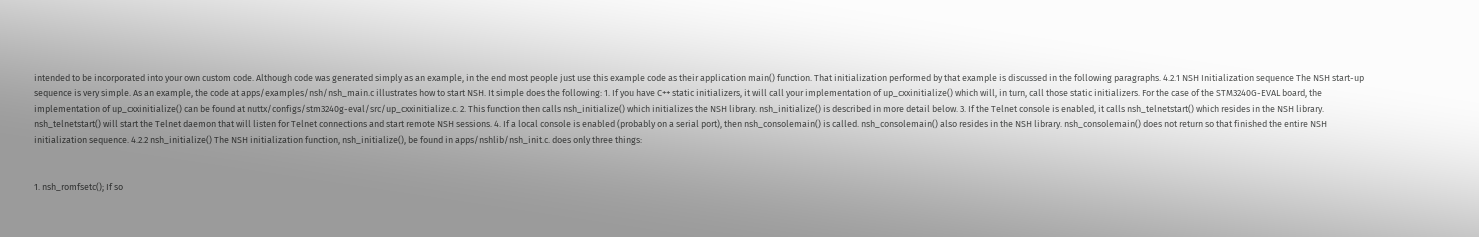intended to be incorporated into your own custom code. Although code was generated simply as an example, in the end most people just use this example code as their application main() function. That initialization performed by that example is discussed in the following paragraphs. 4.2.1 NSH Initialization sequence The NSH start-up sequence is very simple. As an example, the code at apps/examples/nsh/nsh_main.c illustrates how to start NSH. It simple does the following: 1. If you have C++ static initializers, it will call your implementation of up_cxxinitialize() which will, in turn, call those static initializers. For the case of the STM3240G-EVAL board, the implementation of up_cxxinitialize() can be found at nuttx/configs/stm3240g-eval/src/up_cxxinitialize.c. 2. This function then calls nsh_initialize() which initializes the NSH library. nsh_initialize() is described in more detail below. 3. If the Telnet console is enabled, it calls nsh_telnetstart() which resides in the NSH library. nsh_telnetstart() will start the Telnet daemon that will listen for Telnet connections and start remote NSH sessions. 4. If a local console is enabled (probably on a serial port), then nsh_consolemain() is called. nsh_consolemain() also resides in the NSH library. nsh_consolemain() does not return so that finished the entire NSH initialization sequence. 4.2.2 nsh_initialize() The NSH initialization function, nsh_initialize(), be found in apps/nshlib/nsh_init.c. does only three things:


1. nsh_romfsetc(); If so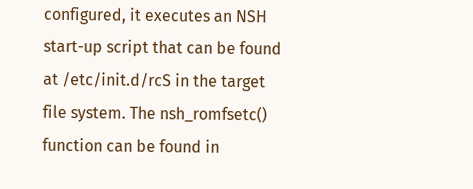configured, it executes an NSH start-up script that can be found at /etc/init.d/rcS in the target file system. The nsh_romfsetc() function can be found in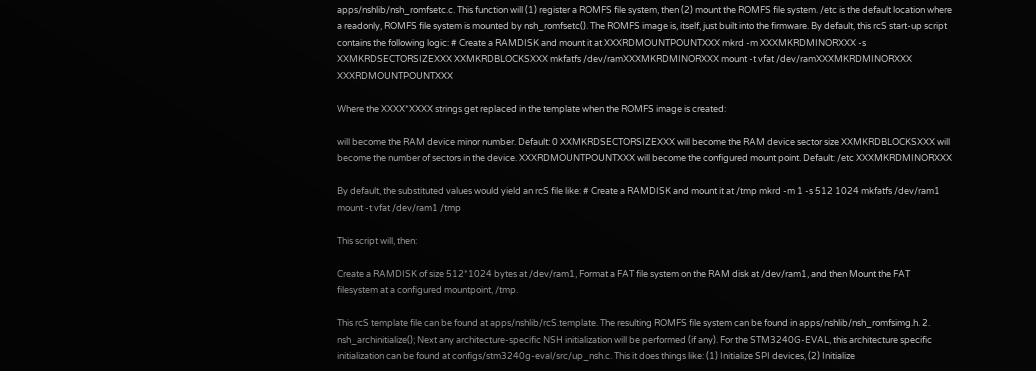apps/nshlib/nsh_romfsetc.c. This function will (1) register a ROMFS file system, then (2) mount the ROMFS file system. /etc is the default location where a readonly, ROMFS file system is mounted by nsh_romfsetc(). The ROMFS image is, itself, just built into the firmware. By default, this rcS start-up script contains the following logic: # Create a RAMDISK and mount it at XXXRDMOUNTPOUNTXXX mkrd -m XXXMKRDMINORXXX -s XXMKRDSECTORSIZEXXX XXMKRDBLOCKSXXX mkfatfs /dev/ramXXXMKRDMINORXXX mount -t vfat /dev/ramXXXMKRDMINORXXX XXXRDMOUNTPOUNTXXX

Where the XXXX*XXXX strings get replaced in the template when the ROMFS image is created:

will become the RAM device minor number. Default: 0 XXMKRDSECTORSIZEXXX will become the RAM device sector size XXMKRDBLOCKSXXX will become the number of sectors in the device. XXXRDMOUNTPOUNTXXX will become the configured mount point. Default: /etc XXXMKRDMINORXXX

By default, the substituted values would yield an rcS file like: # Create a RAMDISK and mount it at /tmp mkrd -m 1 -s 512 1024 mkfatfs /dev/ram1 mount -t vfat /dev/ram1 /tmp

This script will, then:

Create a RAMDISK of size 512*1024 bytes at /dev/ram1, Format a FAT file system on the RAM disk at /dev/ram1, and then Mount the FAT filesystem at a configured mountpoint, /tmp.

This rcS template file can be found at apps/nshlib/rcS.template. The resulting ROMFS file system can be found in apps/nshlib/nsh_romfsimg.h. 2. nsh_archinitialize(); Next any architecture-specific NSH initialization will be performed (if any). For the STM3240G-EVAL, this architecture specific initialization can be found at configs/stm3240g-eval/src/up_nsh.c. This it does things like: (1) Initialize SPI devices, (2) Initialize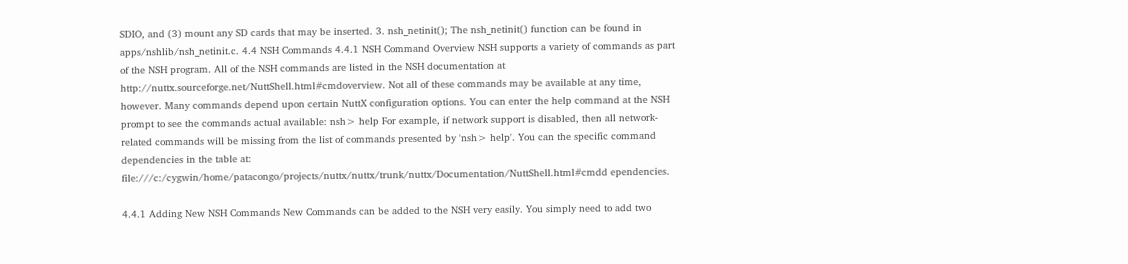SDIO, and (3) mount any SD cards that may be inserted. 3. nsh_netinit(); The nsh_netinit() function can be found in apps/nshlib/nsh_netinit.c. 4.4 NSH Commands 4.4.1 NSH Command Overview NSH supports a variety of commands as part of the NSH program. All of the NSH commands are listed in the NSH documentation at http://nuttx.sourceforge.net/NuttShell.html#cmdoverview. Not all of these commands may be available at any time, however. Many commands depend upon certain NuttX configuration options. You can enter the help command at the NSH prompt to see the commands actual available: nsh> help For example, if network support is disabled, then all network-related commands will be missing from the list of commands presented by 'nsh> help'. You can the specific command dependencies in the table at: file:///c:/cygwin/home/patacongo/projects/nuttx/nuttx/trunk/nuttx/Documentation/NuttShell.html#cmdd ependencies.

4.4.1 Adding New NSH Commands New Commands can be added to the NSH very easily. You simply need to add two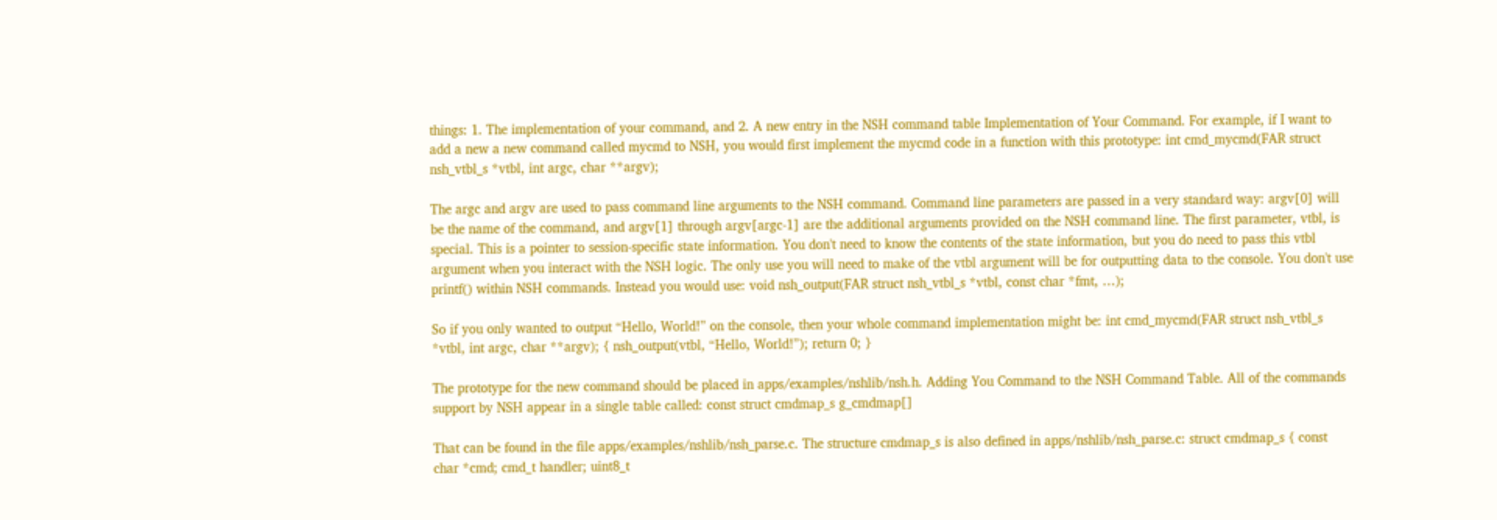things: 1. The implementation of your command, and 2. A new entry in the NSH command table Implementation of Your Command. For example, if I want to add a new a new command called mycmd to NSH, you would first implement the mycmd code in a function with this prototype: int cmd_mycmd(FAR struct nsh_vtbl_s *vtbl, int argc, char **argv);

The argc and argv are used to pass command line arguments to the NSH command. Command line parameters are passed in a very standard way: argv[0] will be the name of the command, and argv[1] through argv[argc-1] are the additional arguments provided on the NSH command line. The first parameter, vtbl, is special. This is a pointer to session-specific state information. You don't need to know the contents of the state information, but you do need to pass this vtbl argument when you interact with the NSH logic. The only use you will need to make of the vtbl argument will be for outputting data to the console. You don't use printf() within NSH commands. Instead you would use: void nsh_output(FAR struct nsh_vtbl_s *vtbl, const char *fmt, …);

So if you only wanted to output “Hello, World!” on the console, then your whole command implementation might be: int cmd_mycmd(FAR struct nsh_vtbl_s *vtbl, int argc, char **argv); { nsh_output(vtbl, “Hello, World!”); return 0; }

The prototype for the new command should be placed in apps/examples/nshlib/nsh.h. Adding You Command to the NSH Command Table. All of the commands support by NSH appear in a single table called: const struct cmdmap_s g_cmdmap[]

That can be found in the file apps/examples/nshlib/nsh_parse.c. The structure cmdmap_s is also defined in apps/nshlib/nsh_parse.c: struct cmdmap_s { const char *cmd; cmd_t handler; uint8_t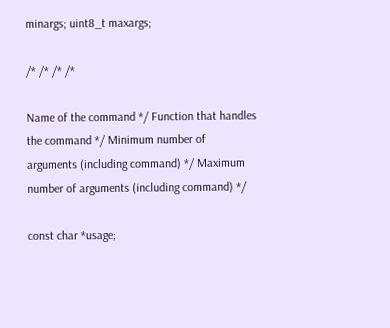minargs; uint8_t maxargs;

/* /* /* /*

Name of the command */ Function that handles the command */ Minimum number of arguments (including command) */ Maximum number of arguments (including command) */

const char *usage;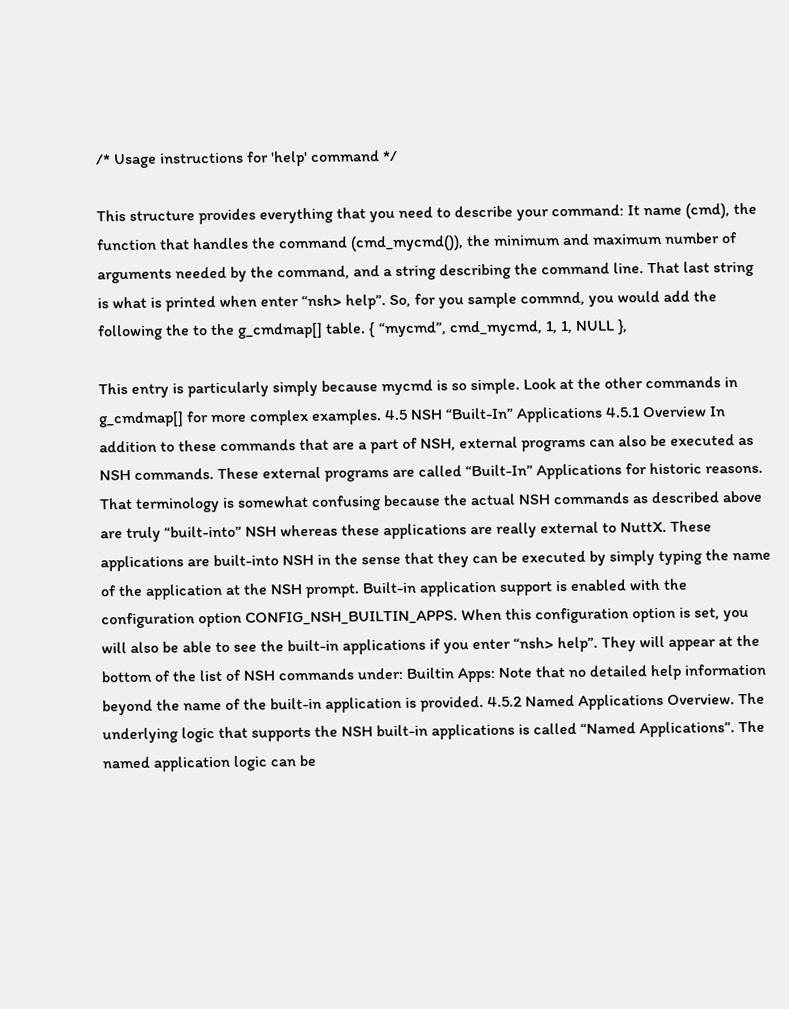/* Usage instructions for 'help' command */

This structure provides everything that you need to describe your command: It name (cmd), the function that handles the command (cmd_mycmd()), the minimum and maximum number of arguments needed by the command, and a string describing the command line. That last string is what is printed when enter “nsh> help”. So, for you sample commnd, you would add the following the to the g_cmdmap[] table. { “mycmd”, cmd_mycmd, 1, 1, NULL },

This entry is particularly simply because mycmd is so simple. Look at the other commands in g_cmdmap[] for more complex examples. 4.5 NSH “Built-In” Applications 4.5.1 Overview In addition to these commands that are a part of NSH, external programs can also be executed as NSH commands. These external programs are called “Built-In” Applications for historic reasons. That terminology is somewhat confusing because the actual NSH commands as described above are truly “built-into” NSH whereas these applications are really external to NuttX. These applications are built-into NSH in the sense that they can be executed by simply typing the name of the application at the NSH prompt. Built-in application support is enabled with the configuration option CONFIG_NSH_BUILTIN_APPS. When this configuration option is set, you will also be able to see the built-in applications if you enter “nsh> help”. They will appear at the bottom of the list of NSH commands under: Builtin Apps: Note that no detailed help information beyond the name of the built-in application is provided. 4.5.2 Named Applications Overview. The underlying logic that supports the NSH built-in applications is called “Named Applications”. The named application logic can be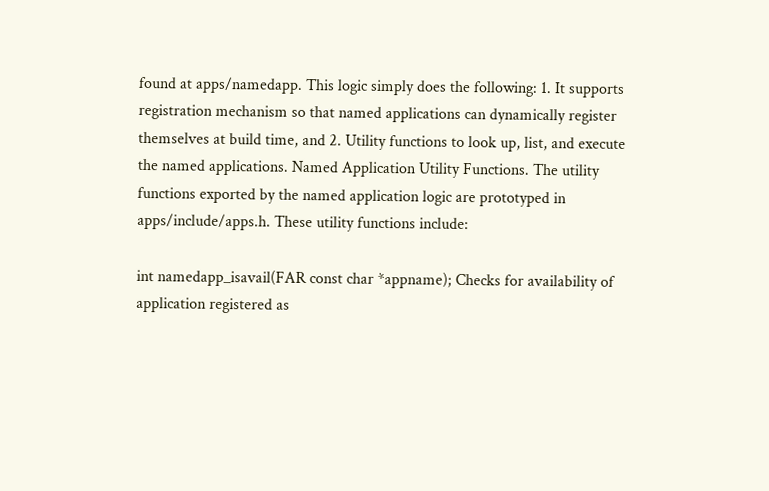found at apps/namedapp. This logic simply does the following: 1. It supports registration mechanism so that named applications can dynamically register themselves at build time, and 2. Utility functions to look up, list, and execute the named applications. Named Application Utility Functions. The utility functions exported by the named application logic are prototyped in apps/include/apps.h. These utility functions include:

int namedapp_isavail(FAR const char *appname); Checks for availability of application registered as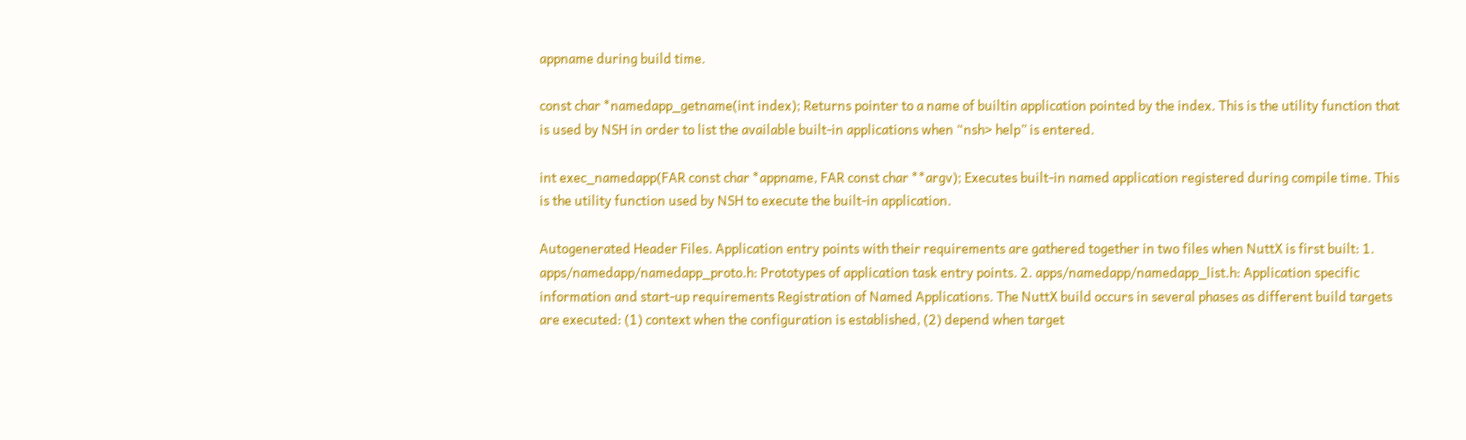appname during build time.

const char *namedapp_getname(int index); Returns pointer to a name of builtin application pointed by the index. This is the utility function that is used by NSH in order to list the available built-in applications when “nsh> help” is entered.

int exec_namedapp(FAR const char *appname, FAR const char **argv); Executes built-in named application registered during compile time. This is the utility function used by NSH to execute the built-in application.

Autogenerated Header Files. Application entry points with their requirements are gathered together in two files when NuttX is first built: 1. apps/namedapp/namedapp_proto.h: Prototypes of application task entry points. 2. apps/namedapp/namedapp_list.h: Application specific information and start-up requirements Registration of Named Applications. The NuttX build occurs in several phases as different build targets are executed: (1) context when the configuration is established, (2) depend when target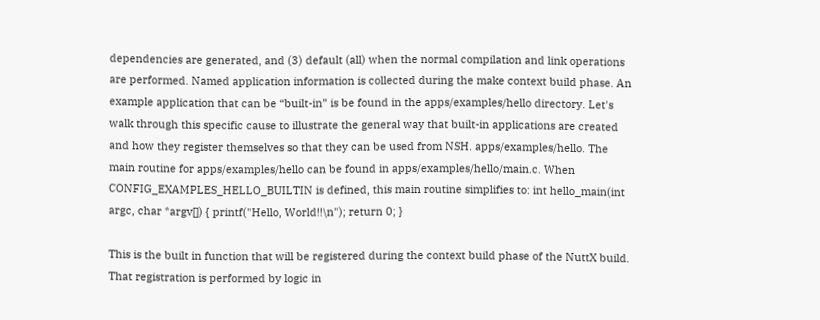dependencies are generated, and (3) default (all) when the normal compilation and link operations are performed. Named application information is collected during the make context build phase. An example application that can be “built-in” is be found in the apps/examples/hello directory. Let's walk through this specific cause to illustrate the general way that built-in applications are created and how they register themselves so that they can be used from NSH. apps/examples/hello. The main routine for apps/examples/hello can be found in apps/examples/hello/main.c. When CONFIG_EXAMPLES_HELLO_BUILTIN is defined, this main routine simplifies to: int hello_main(int argc, char *argv[]) { printf("Hello, World!!\n"); return 0; }

This is the built in function that will be registered during the context build phase of the NuttX build. That registration is performed by logic in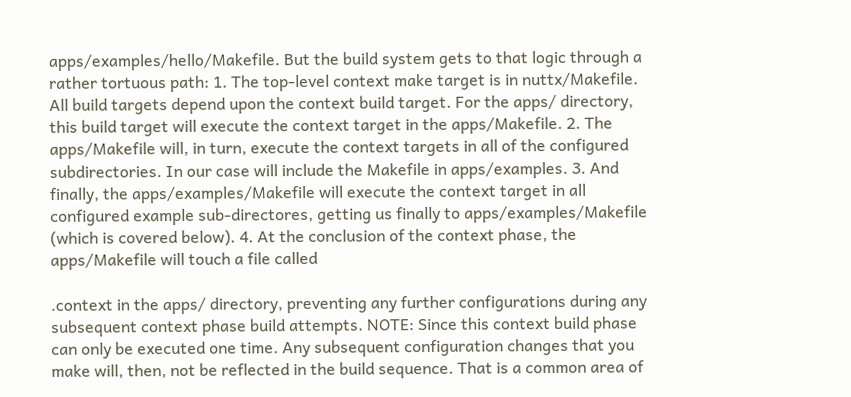apps/examples/hello/Makefile. But the build system gets to that logic through a rather tortuous path: 1. The top-level context make target is in nuttx/Makefile. All build targets depend upon the context build target. For the apps/ directory, this build target will execute the context target in the apps/Makefile. 2. The apps/Makefile will, in turn, execute the context targets in all of the configured subdirectories. In our case will include the Makefile in apps/examples. 3. And finally, the apps/examples/Makefile will execute the context target in all configured example sub-directores, getting us finally to apps/examples/Makefile (which is covered below). 4. At the conclusion of the context phase, the apps/Makefile will touch a file called

.context in the apps/ directory, preventing any further configurations during any subsequent context phase build attempts. NOTE: Since this context build phase can only be executed one time. Any subsequent configuration changes that you make will, then, not be reflected in the build sequence. That is a common area of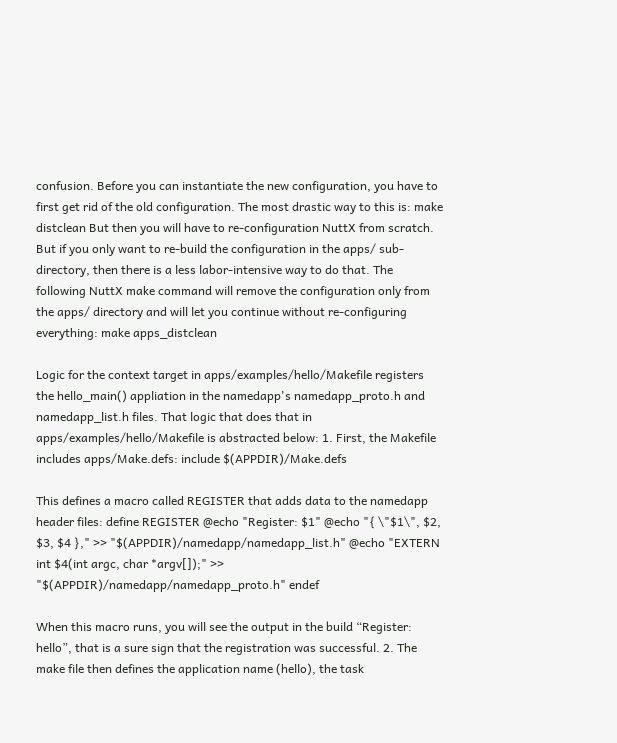confusion. Before you can instantiate the new configuration, you have to first get rid of the old configuration. The most drastic way to this is: make distclean But then you will have to re-configuration NuttX from scratch. But if you only want to re-build the configuration in the apps/ sub-directory, then there is a less labor-intensive way to do that. The following NuttX make command will remove the configuration only from the apps/ directory and will let you continue without re-configuring everything: make apps_distclean

Logic for the context target in apps/examples/hello/Makefile registers the hello_main() appliation in the namedapp's namedapp_proto.h and namedapp_list.h files. That logic that does that in apps/examples/hello/Makefile is abstracted below: 1. First, the Makefile includes apps/Make.defs: include $(APPDIR)/Make.defs

This defines a macro called REGISTER that adds data to the namedapp header files: define REGISTER @echo "Register: $1" @echo "{ \"$1\", $2, $3, $4 }," >> "$(APPDIR)/namedapp/namedapp_list.h" @echo "EXTERN int $4(int argc, char *argv[]);" >> "$(APPDIR)/namedapp/namedapp_proto.h" endef

When this macro runs, you will see the output in the build “Register: hello”, that is a sure sign that the registration was successful. 2. The make file then defines the application name (hello), the task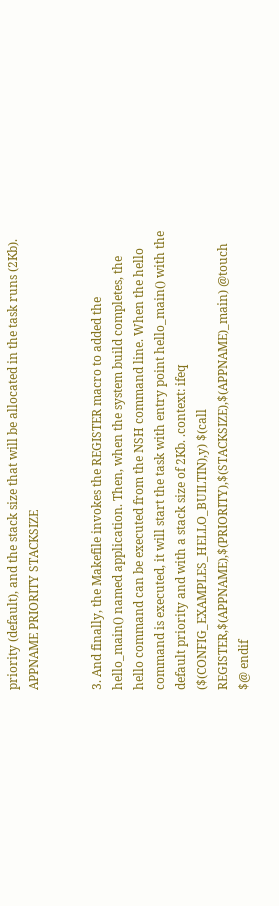priority (default), and the stack size that will be allocated in the task runs (2Kb). APPNAME PRIORITY STACKSIZE


3. And finally, the Makefile invokes the REGISTER macro to added the hello_main() named application. Then, when the system build completes, the hello command can be executed from the NSH command line. When the hello command is executed, it will start the task with entry point hello_main() with the default priority and with a stack size of 2Kb. .context: ifeq ($(CONFIG_EXAMPLES_HELLO_BUILTIN),y) $(call REGISTER,$(APPNAME),$(PRIORITY),$(STACKSIZE),$(APPNAME)_main) @touch $@ endif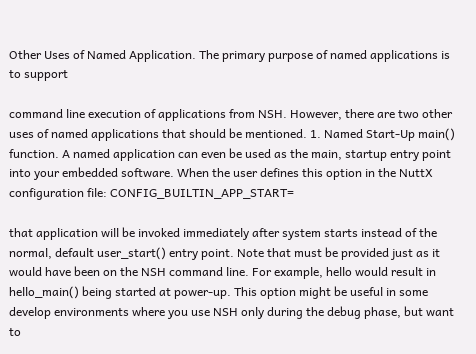Other Uses of Named Application. The primary purpose of named applications is to support

command line execution of applications from NSH. However, there are two other uses of named applications that should be mentioned. 1. Named Start-Up main() function. A named application can even be used as the main, startup entry point into your embedded software. When the user defines this option in the NuttX configuration file: CONFIG_BUILTIN_APP_START=

that application will be invoked immediately after system starts instead of the normal, default user_start() entry point. Note that must be provided just as it would have been on the NSH command line. For example, hello would result in hello_main() being started at power-up. This option might be useful in some develop environments where you use NSH only during the debug phase, but want to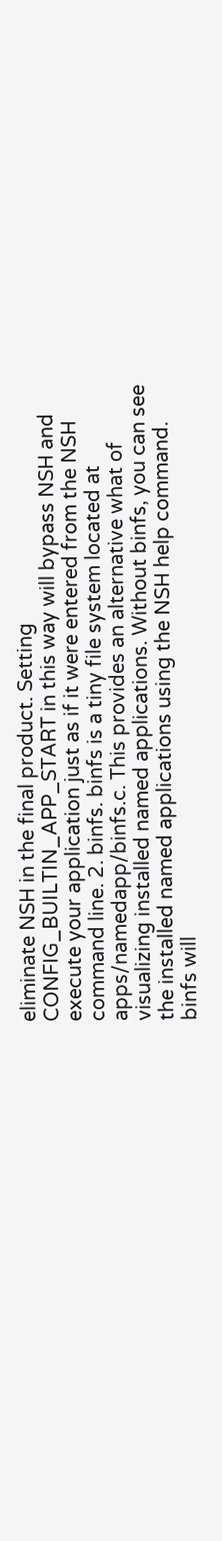eliminate NSH in the final product. Setting CONFIG_BUILTIN_APP_START in this way will bypass NSH and execute your application just as if it were entered from the NSH command line. 2. binfs. binfs is a tiny file system located at apps/namedapp/binfs.c. This provides an alternative what of visualizing installed named applications. Without binfs, you can see the installed named applications using the NSH help command. binfs will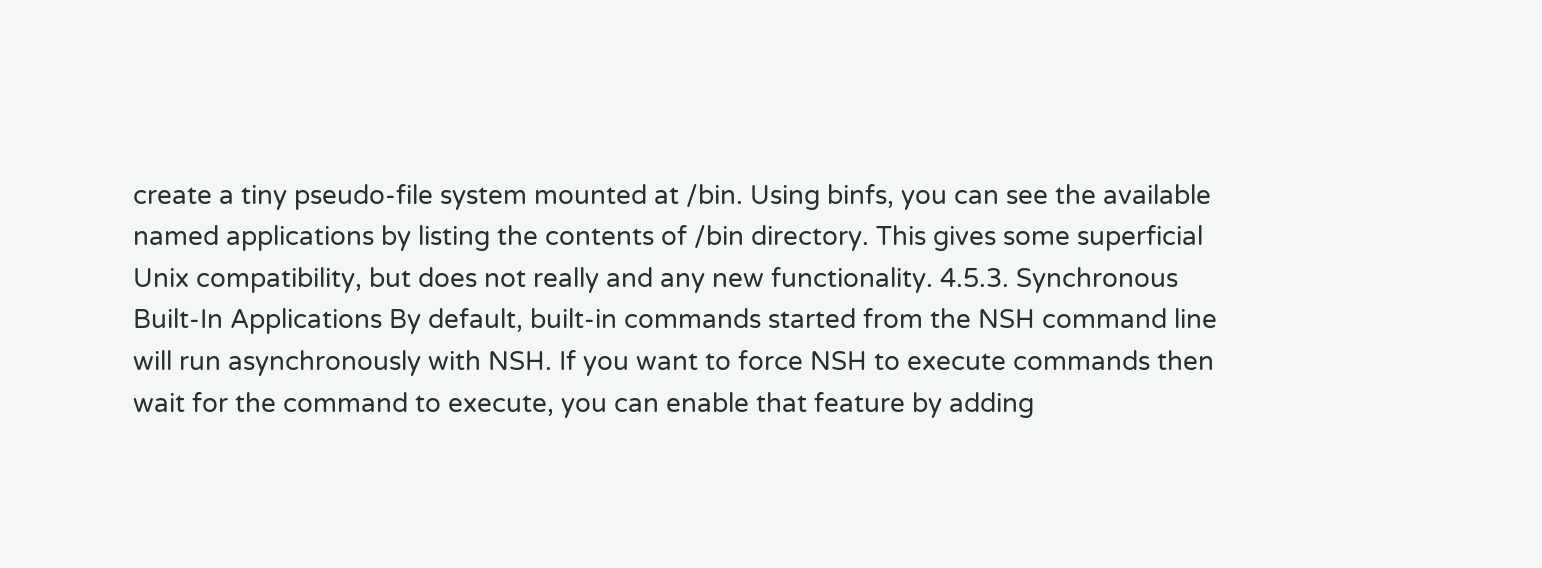create a tiny pseudo-file system mounted at /bin. Using binfs, you can see the available named applications by listing the contents of /bin directory. This gives some superficial Unix compatibility, but does not really and any new functionality. 4.5.3. Synchronous Built-In Applications By default, built-in commands started from the NSH command line will run asynchronously with NSH. If you want to force NSH to execute commands then wait for the command to execute, you can enable that feature by adding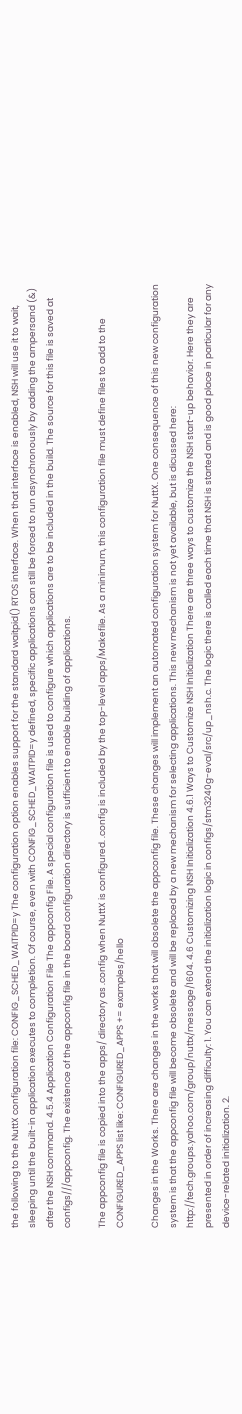the following to the NuttX configuration file: CONFIG_SCHED_WAITPID=y The configuration option enables support for the standard waitpid() RTOS interface. When that interface is enabled, NSH will use it to wait, sleeping until the built-in application executes to completion. Of course, even with CONFIG_SCHED_WAITPID=y defined, specific applications can still be forced to run asynchronously by adding the ampersand (&) after the NSH command. 4.5.4 Application Configuration File The appconfig File. A special configuration file is used to configure which applications are to be included in the build. The source for this file is saved at configs///appconfig. The existence of the appconfig file in the board configuration directory is sufficient to enable building of applications.

The appconfig file is copied into the apps/ directory as .config when NuttX is configured. .config is included by the top-level apps/Makefile. As a minimum, this configuration file must define files to add to the CONFIGURED_APPS list like: CONFIGURED_APPS += examples/hello

Changes in the Works. There are changes in the works that will obsolete the appconfig file. These changes will implement an automated configuration system for NuttX. One consequence of this new configuration system is that the appconfig file will become obsolete and will be replaced by a new mechanism for selecting applications. This new mechanism is not yet available, but is dicussed here: http://tech.groups.yahoo.com/group/nuttx/message/1604. 4.6 Customizing NSH Initialization 4.6.1 Ways to Customize NSH Initialization There are three ways to customize the NSH start-up behavior. Here they are presented in order of increasing difficulty: 1. You can extend the initialization logic in configs/stm3240g-eval/src/up_nsh.c. The logic there is called each time that NSH is started and is good place in particular for any device-related initialization. 2.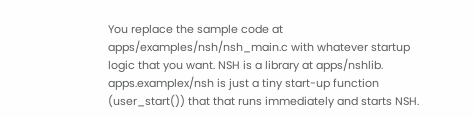You replace the sample code at apps/examples/nsh/nsh_main.c with whatever startup logic that you want. NSH is a library at apps/nshlib. apps.examplex/nsh is just a tiny start-up function (user_start()) that that runs immediately and starts NSH.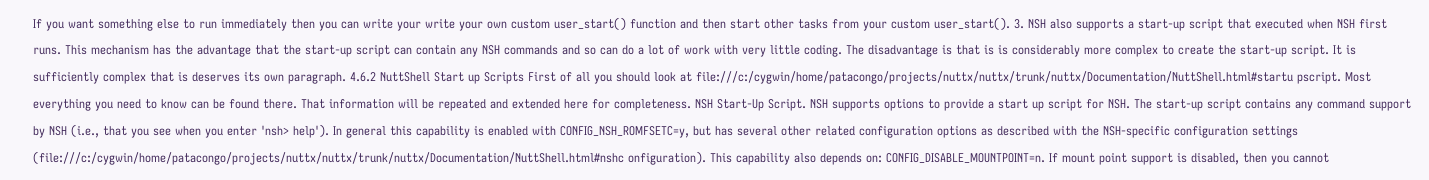If you want something else to run immediately then you can write your write your own custom user_start() function and then start other tasks from your custom user_start(). 3. NSH also supports a start-up script that executed when NSH first runs. This mechanism has the advantage that the start-up script can contain any NSH commands and so can do a lot of work with very little coding. The disadvantage is that is is considerably more complex to create the start-up script. It is sufficiently complex that is deserves its own paragraph. 4.6.2 NuttShell Start up Scripts First of all you should look at file:///c:/cygwin/home/patacongo/projects/nuttx/nuttx/trunk/nuttx/Documentation/NuttShell.html#startu pscript. Most everything you need to know can be found there. That information will be repeated and extended here for completeness. NSH Start-Up Script. NSH supports options to provide a start up script for NSH. The start-up script contains any command support by NSH (i.e., that you see when you enter 'nsh> help'). In general this capability is enabled with CONFIG_NSH_ROMFSETC=y, but has several other related configuration options as described with the NSH-specific configuration settings (file:///c:/cygwin/home/patacongo/projects/nuttx/nuttx/trunk/nuttx/Documentation/NuttShell.html#nshc onfiguration). This capability also depends on: CONFIG_DISABLE_MOUNTPOINT=n. If mount point support is disabled, then you cannot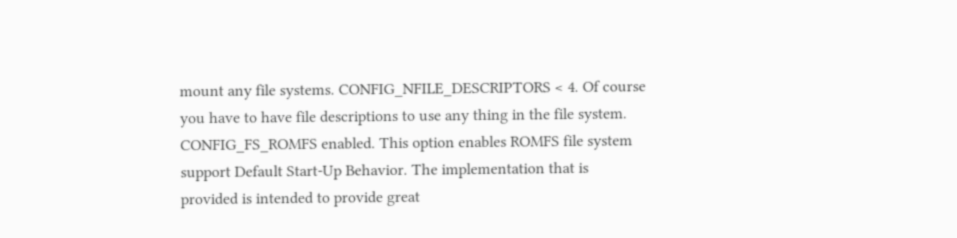mount any file systems. CONFIG_NFILE_DESCRIPTORS < 4. Of course you have to have file descriptions to use any thing in the file system. CONFIG_FS_ROMFS enabled. This option enables ROMFS file system support Default Start-Up Behavior. The implementation that is provided is intended to provide great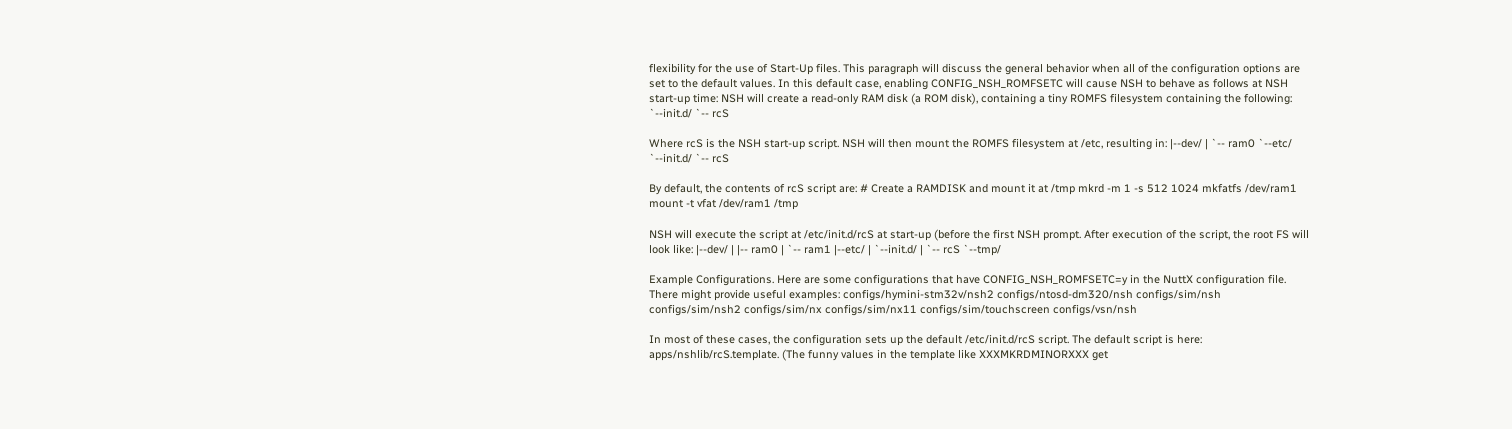flexibility for the use of Start-Up files. This paragraph will discuss the general behavior when all of the configuration options are set to the default values. In this default case, enabling CONFIG_NSH_ROMFSETC will cause NSH to behave as follows at NSH start-up time: NSH will create a read-only RAM disk (a ROM disk), containing a tiny ROMFS filesystem containing the following: `--init.d/ `-- rcS

Where rcS is the NSH start-up script. NSH will then mount the ROMFS filesystem at /etc, resulting in: |--dev/ | `-- ram0 `--etc/ `--init.d/ `-- rcS

By default, the contents of rcS script are: # Create a RAMDISK and mount it at /tmp mkrd -m 1 -s 512 1024 mkfatfs /dev/ram1 mount -t vfat /dev/ram1 /tmp

NSH will execute the script at /etc/init.d/rcS at start-up (before the first NSH prompt. After execution of the script, the root FS will look like: |--dev/ | |-- ram0 | `-- ram1 |--etc/ | `--init.d/ | `-- rcS `--tmp/

Example Configurations. Here are some configurations that have CONFIG_NSH_ROMFSETC=y in the NuttX configuration file. There might provide useful examples: configs/hymini-stm32v/nsh2 configs/ntosd-dm320/nsh configs/sim/nsh configs/sim/nsh2 configs/sim/nx configs/sim/nx11 configs/sim/touchscreen configs/vsn/nsh

In most of these cases, the configuration sets up the default /etc/init.d/rcS script. The default script is here: apps/nshlib/rcS.template. (The funny values in the template like XXXMKRDMINORXXX get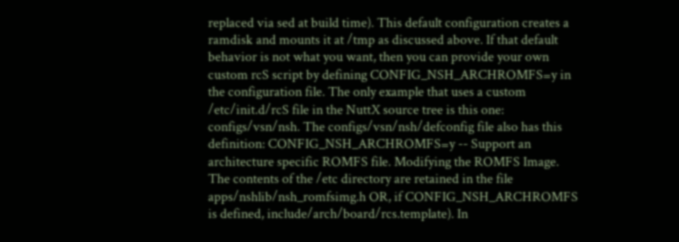replaced via sed at build time). This default configuration creates a ramdisk and mounts it at /tmp as discussed above. If that default behavior is not what you want, then you can provide your own custom rcS script by defining CONFIG_NSH_ARCHROMFS=y in the configuration file. The only example that uses a custom /etc/init.d/rcS file in the NuttX source tree is this one: configs/vsn/nsh. The configs/vsn/nsh/defconfig file also has this definition: CONFIG_NSH_ARCHROMFS=y -- Support an architecture specific ROMFS file. Modifying the ROMFS Image. The contents of the /etc directory are retained in the file apps/nshlib/nsh_romfsimg.h OR, if CONFIG_NSH_ARCHROMFS is defined, include/arch/board/rcs.template). In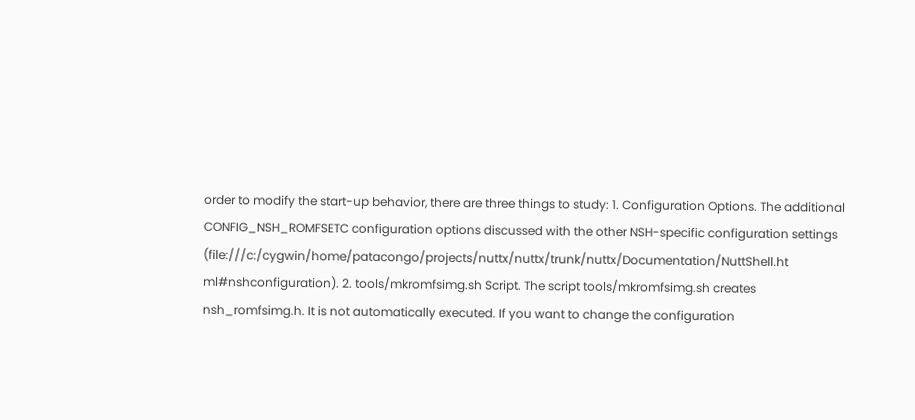order to modify the start-up behavior, there are three things to study: 1. Configuration Options. The additional CONFIG_NSH_ROMFSETC configuration options discussed with the other NSH-specific configuration settings (file:///c:/cygwin/home/patacongo/projects/nuttx/nuttx/trunk/nuttx/Documentation/NuttShell.ht ml#nshconfiguration). 2. tools/mkromfsimg.sh Script. The script tools/mkromfsimg.sh creates nsh_romfsimg.h. It is not automatically executed. If you want to change the configuration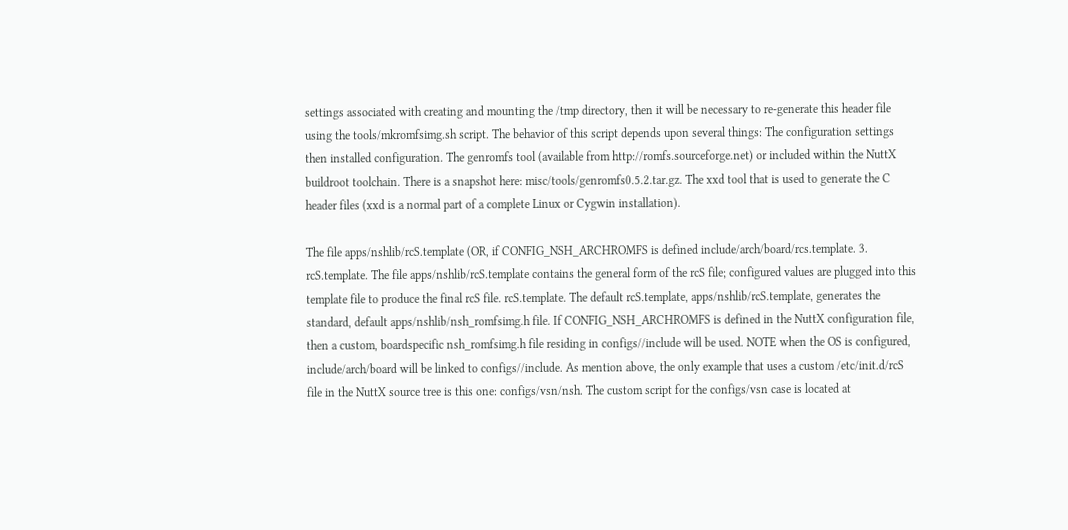settings associated with creating and mounting the /tmp directory, then it will be necessary to re-generate this header file using the tools/mkromfsimg.sh script. The behavior of this script depends upon several things: The configuration settings then installed configuration. The genromfs tool (available from http://romfs.sourceforge.net) or included within the NuttX buildroot toolchain. There is a snapshot here: misc/tools/genromfs0.5.2.tar.gz. The xxd tool that is used to generate the C header files (xxd is a normal part of a complete Linux or Cygwin installation).

The file apps/nshlib/rcS.template (OR, if CONFIG_NSH_ARCHROMFS is defined include/arch/board/rcs.template. 3. rcS.template. The file apps/nshlib/rcS.template contains the general form of the rcS file; configured values are plugged into this template file to produce the final rcS file. rcS.template. The default rcS.template, apps/nshlib/rcS.template, generates the standard, default apps/nshlib/nsh_romfsimg.h file. If CONFIG_NSH_ARCHROMFS is defined in the NuttX configuration file, then a custom, boardspecific nsh_romfsimg.h file residing in configs//include will be used. NOTE when the OS is configured, include/arch/board will be linked to configs//include. As mention above, the only example that uses a custom /etc/init.d/rcS file in the NuttX source tree is this one: configs/vsn/nsh. The custom script for the configs/vsn case is located at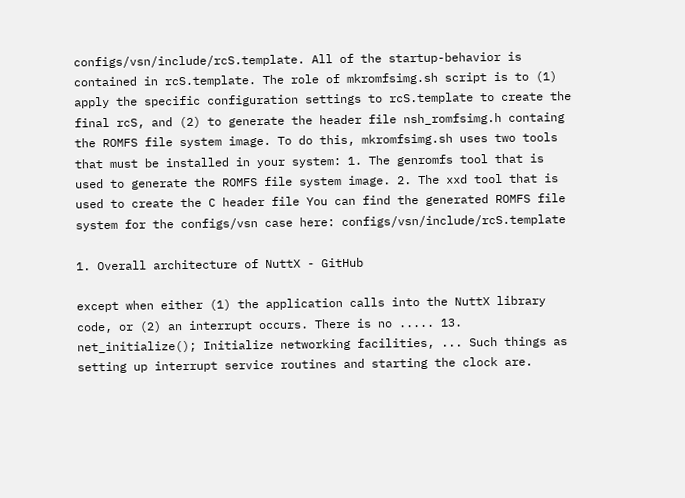configs/vsn/include/rcS.template. All of the startup-behavior is contained in rcS.template. The role of mkromfsimg.sh script is to (1) apply the specific configuration settings to rcS.template to create the final rcS, and (2) to generate the header file nsh_romfsimg.h containg the ROMFS file system image. To do this, mkromfsimg.sh uses two tools that must be installed in your system: 1. The genromfs tool that is used to generate the ROMFS file system image. 2. The xxd tool that is used to create the C header file You can find the generated ROMFS file system for the configs/vsn case here: configs/vsn/include/rcS.template

1. Overall architecture of NuttX - GitHub

except when either (1) the application calls into the NuttX library code, or (2) an interrupt occurs. There is no ..... 13. net_initialize(); Initialize networking facilities, ... Such things as setting up interrupt service routines and starting the clock are.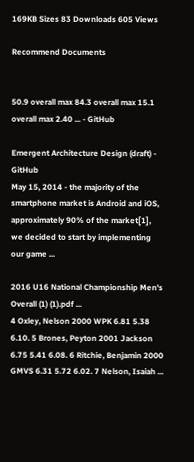169KB Sizes 83 Downloads 605 Views

Recommend Documents


50.9 overall max 84.3 overall max 15.1 overall max 2.40 ... - GitHub

Emergent Architecture Design (draft) - GitHub
May 15, 2014 - the majority of the smartphone market is Android and iOS, approximately 90% of the market[1], we decided to start by implementing our game ...

2016 U16 National Championship Men's Overall (1) (1).pdf ...
4 Oxley, Nelson 2000 WPK 6.81 5.38 6.10. 5 Brones, Peyton 2001 Jackson 6.75 5.41 6.08. 6 Ritchie, Benjamin 2000 GMVS 6.31 5.72 6.02. 7 Nelson, Isaiah ...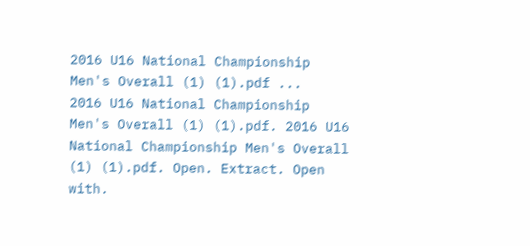2016 U16 National Championship Men's Overall (1) (1).pdf ...
2016 U16 National Championship Men's Overall (1) (1).pdf. 2016 U16 National Championship Men's Overall (1) (1).pdf. Open. Extract. Open with.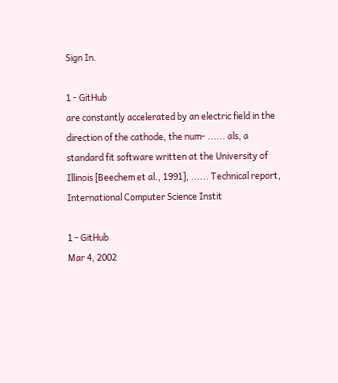Sign In.

1 - GitHub
are constantly accelerated by an electric field in the direction of the cathode, the num- ...... als, a standard fit software written at the University of Illinois [Beechem et al., 1991], ...... Technical report, International Computer Science Instit

1 - GitHub
Mar 4, 2002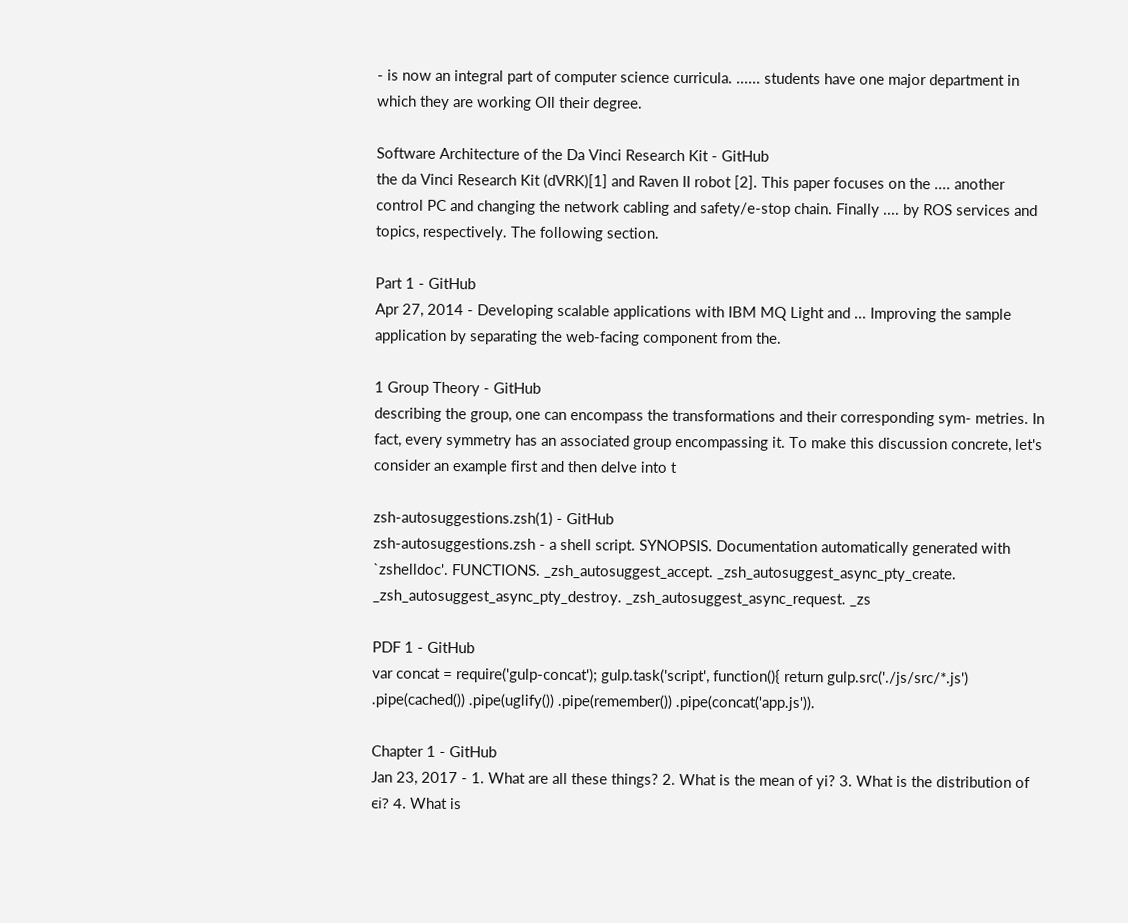- is now an integral part of computer science curricula. ...... students have one major department in which they are working OIl their degree.

Software Architecture of the Da Vinci Research Kit - GitHub
the da Vinci Research Kit (dVRK)[1] and Raven II robot [2]. This paper focuses on the .... another control PC and changing the network cabling and safety/e-stop chain. Finally .... by ROS services and topics, respectively. The following section.

Part 1 - GitHub
Apr 27, 2014 - Developing scalable applications with IBM MQ Light and ... Improving the sample application by separating the web-facing component from the.

1 Group Theory - GitHub
describing the group, one can encompass the transformations and their corresponding sym- metries. In fact, every symmetry has an associated group encompassing it. To make this discussion concrete, let's consider an example first and then delve into t

zsh-autosuggestions.zsh(1) - GitHub
zsh-autosuggestions.zsh - a shell script. SYNOPSIS. Documentation automatically generated with `zshelldoc'. FUNCTIONS. _zsh_autosuggest_accept. _zsh_autosuggest_async_pty_create. _zsh_autosuggest_async_pty_destroy. _zsh_autosuggest_async_request. _zs

PDF 1 - GitHub
var concat = require('gulp-concat'); gulp.task('script', function(){ return gulp.src('./js/src/*.js') .pipe(cached()) .pipe(uglify()) .pipe(remember()) .pipe(concat('app.js')).

Chapter 1 - GitHub
Jan 23, 2017 - 1. What are all these things? 2. What is the mean of yi? 3. What is the distribution of ϵi? 4. What is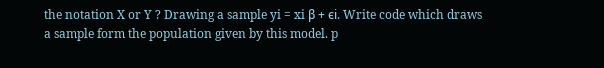the notation X or Y ? Drawing a sample yi = xi β + ϵi. Write code which draws a sample form the population given by this model. p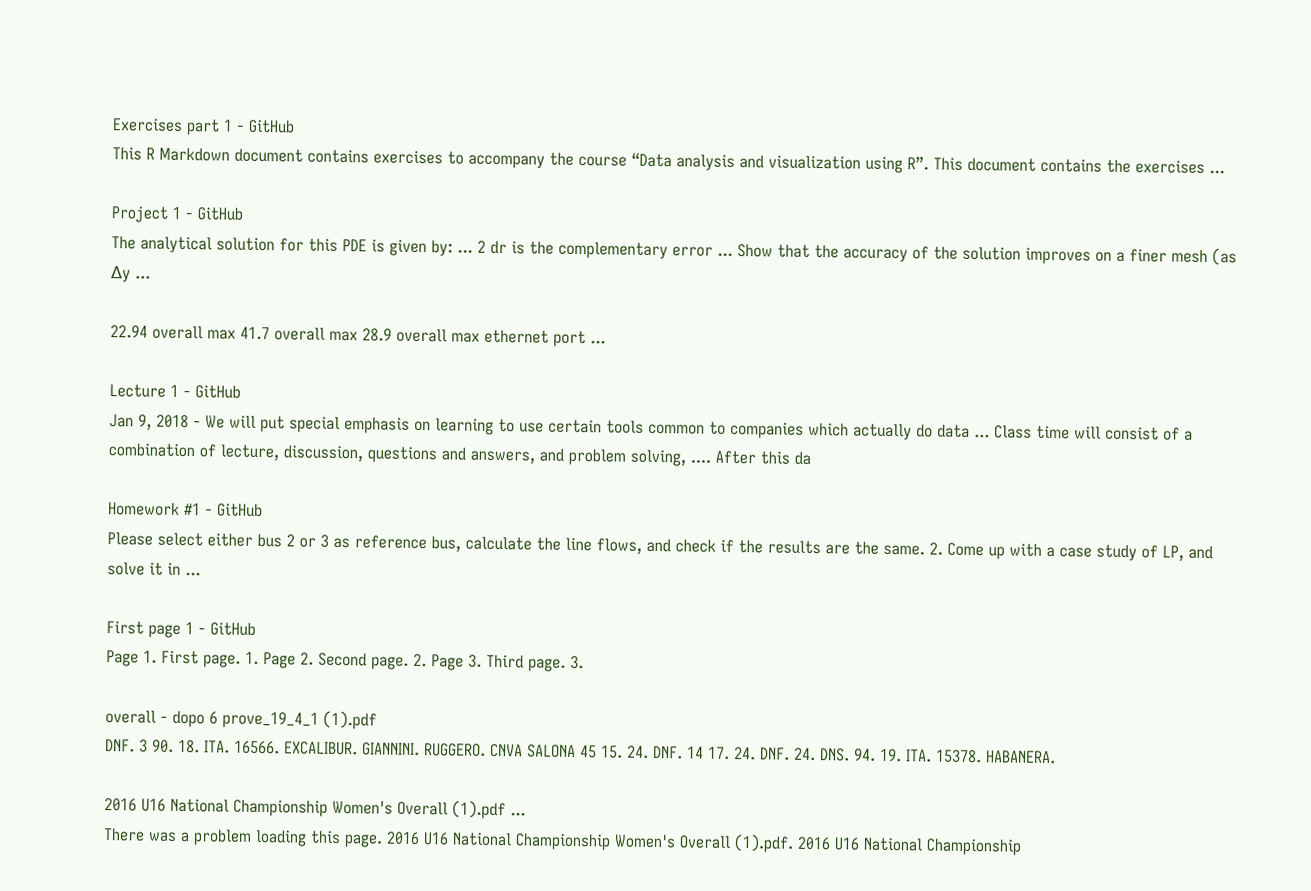Exercises part 1 - GitHub
This R Markdown document contains exercises to accompany the course “Data analysis and visualization using R”. This document contains the exercises ...

Project 1 - GitHub
The analytical solution for this PDE is given by: ... 2 dr is the complementary error ... Show that the accuracy of the solution improves on a finer mesh (as ∆y ...

22.94 overall max 41.7 overall max 28.9 overall max ethernet port ...

Lecture 1 - GitHub
Jan 9, 2018 - We will put special emphasis on learning to use certain tools common to companies which actually do data ... Class time will consist of a combination of lecture, discussion, questions and answers, and problem solving, .... After this da

Homework #1 - GitHub
Please select either bus 2 or 3 as reference bus, calculate the line flows, and check if the results are the same. 2. Come up with a case study of LP, and solve it in ...

First page 1 - GitHub
Page 1. First page. 1. Page 2. Second page. 2. Page 3. Third page. 3.

overall - dopo 6 prove_19_4_1 (1).pdf
DNF. 3 90. 18. ITA. 16566. EXCALIBUR. GIANNINI. RUGGERO. CNVA SALONA 45 15. 24. DNF. 14 17. 24. DNF. 24. DNS. 94. 19. ITA. 15378. HABANERA.

2016 U16 National Championship Women's Overall (1).pdf ...
There was a problem loading this page. 2016 U16 National Championship Women's Overall (1).pdf. 2016 U16 National Championship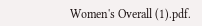Women's Overall (1).pdf.